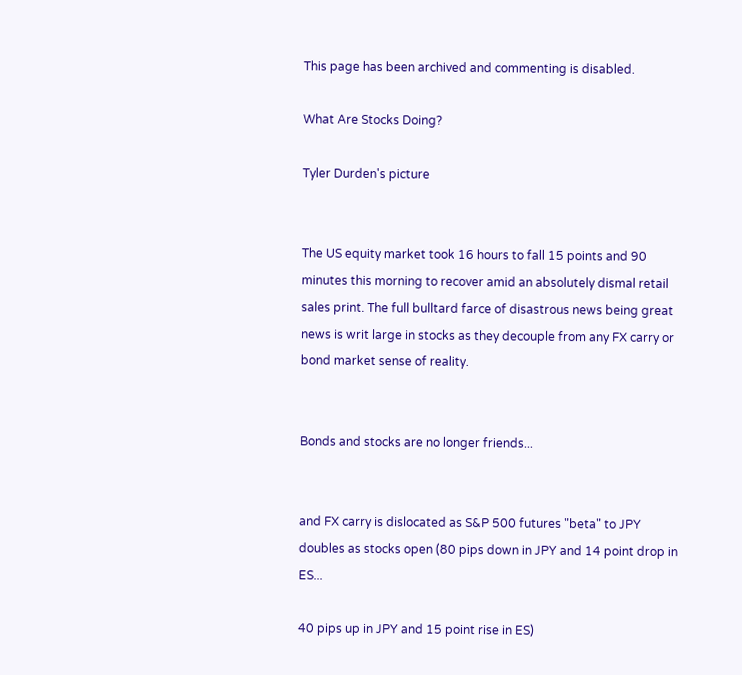This page has been archived and commenting is disabled.

What Are Stocks Doing?

Tyler Durden's picture


The US equity market took 16 hours to fall 15 points and 90 minutes this morning to recover amid an absolutely dismal retail sales print. The full bulltard farce of disastrous news being great news is writ large in stocks as they decouple from any FX carry or bond market sense of reality.


Bonds and stocks are no longer friends...


and FX carry is dislocated as S&P 500 futures "beta" to JPY doubles as stocks open (80 pips down in JPY and 14 point drop in ES...

40 pips up in JPY and 15 point rise in ES)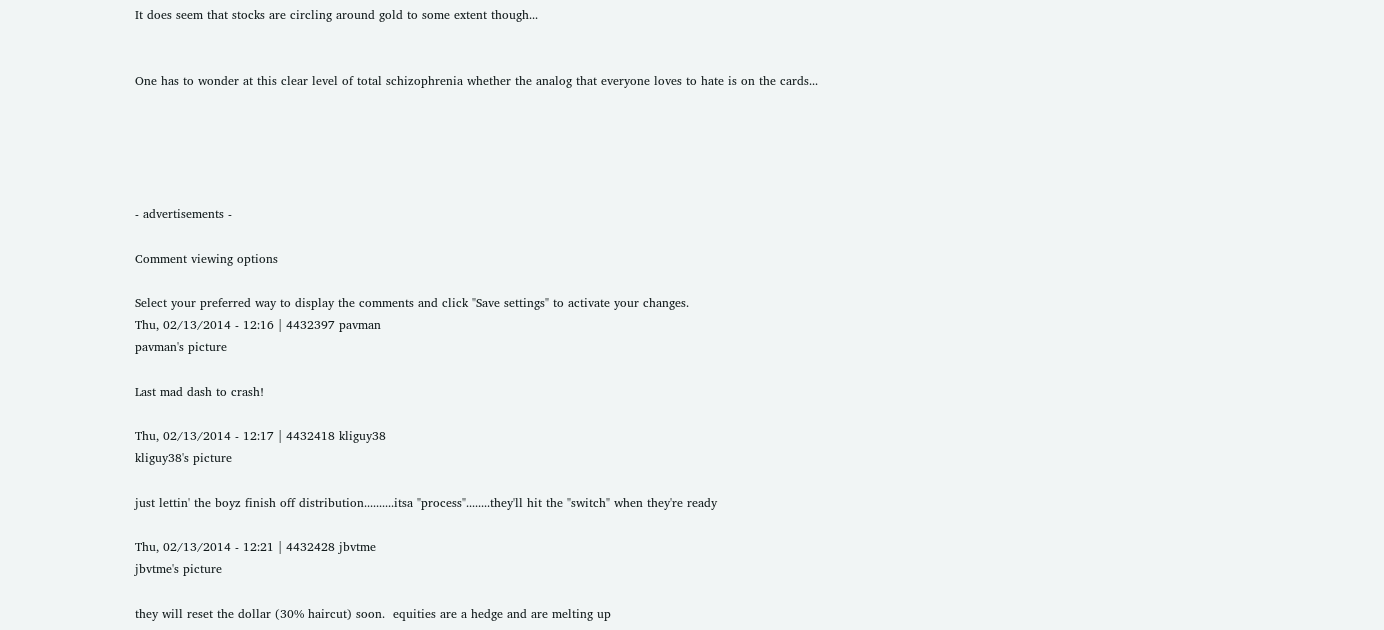It does seem that stocks are circling around gold to some extent though...


One has to wonder at this clear level of total schizophrenia whether the analog that everyone loves to hate is on the cards...





- advertisements -

Comment viewing options

Select your preferred way to display the comments and click "Save settings" to activate your changes.
Thu, 02/13/2014 - 12:16 | 4432397 pavman
pavman's picture

Last mad dash to crash!

Thu, 02/13/2014 - 12:17 | 4432418 kliguy38
kliguy38's picture

just lettin' the boyz finish off distribution..........itsa "process"........they'll hit the "switch" when they're ready

Thu, 02/13/2014 - 12:21 | 4432428 jbvtme
jbvtme's picture

they will reset the dollar (30% haircut) soon.  equities are a hedge and are melting up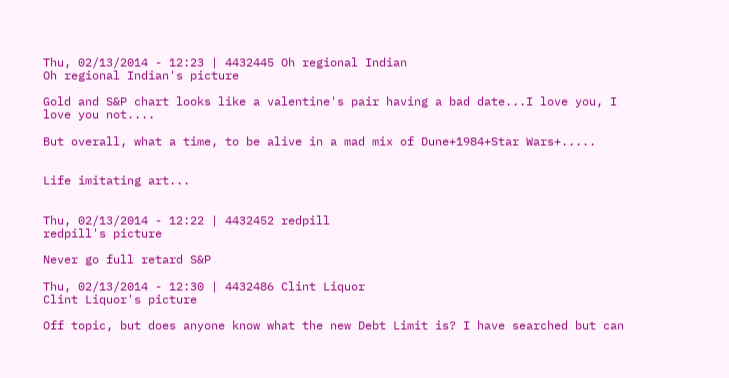Thu, 02/13/2014 - 12:23 | 4432445 Oh regional Indian
Oh regional Indian's picture

Gold and S&P chart looks like a valentine's pair having a bad date...I love you, I love you not....

But overall, what a time, to be alive in a mad mix of Dune+1984+Star Wars+.....


Life imitating art...


Thu, 02/13/2014 - 12:22 | 4432452 redpill
redpill's picture

Never go full retard S&P

Thu, 02/13/2014 - 12:30 | 4432486 Clint Liquor
Clint Liquor's picture

Off topic, but does anyone know what the new Debt Limit is? I have searched but can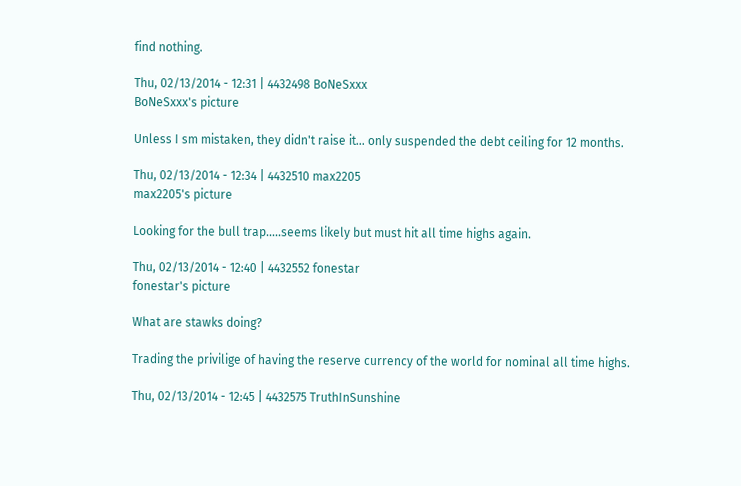find nothing.

Thu, 02/13/2014 - 12:31 | 4432498 BoNeSxxx
BoNeSxxx's picture

Unless I sm mistaken, they didn't raise it... only suspended the debt ceiling for 12 months.

Thu, 02/13/2014 - 12:34 | 4432510 max2205
max2205's picture

Looking for the bull trap.....seems likely but must hit all time highs again.

Thu, 02/13/2014 - 12:40 | 4432552 fonestar
fonestar's picture

What are stawks doing?

Trading the privilige of having the reserve currency of the world for nominal all time highs.

Thu, 02/13/2014 - 12:45 | 4432575 TruthInSunshine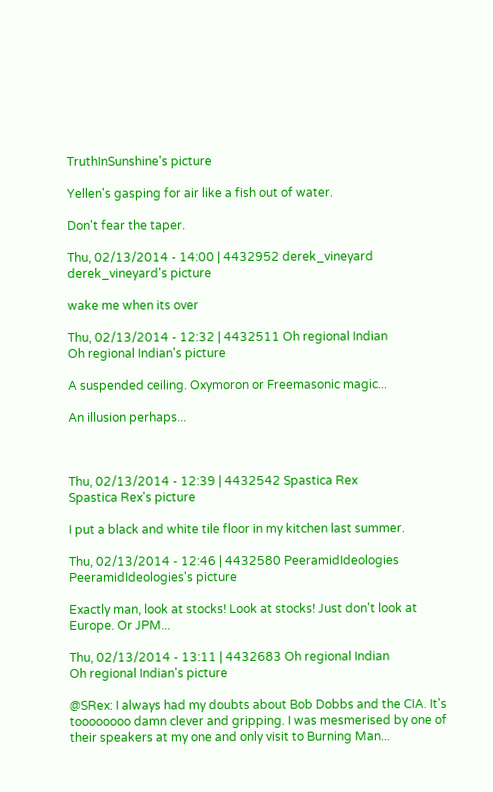TruthInSunshine's picture

Yellen's gasping for air like a fish out of water.

Don't fear the taper.

Thu, 02/13/2014 - 14:00 | 4432952 derek_vineyard
derek_vineyard's picture

wake me when its over

Thu, 02/13/2014 - 12:32 | 4432511 Oh regional Indian
Oh regional Indian's picture

A suspended ceiling. Oxymoron or Freemasonic magic...

An illusion perhaps...



Thu, 02/13/2014 - 12:39 | 4432542 Spastica Rex
Spastica Rex's picture

I put a black and white tile floor in my kitchen last summer.

Thu, 02/13/2014 - 12:46 | 4432580 PeeramidIdeologies
PeeramidIdeologies's picture

Exactly man, look at stocks! Look at stocks! Just don't look at Europe. Or JPM...

Thu, 02/13/2014 - 13:11 | 4432683 Oh regional Indian
Oh regional Indian's picture

@SRex: I always had my doubts about Bob Dobbs and the CIA. It's toooooooo damn clever and gripping. I was mesmerised by one of their speakers at my one and only visit to Burning Man...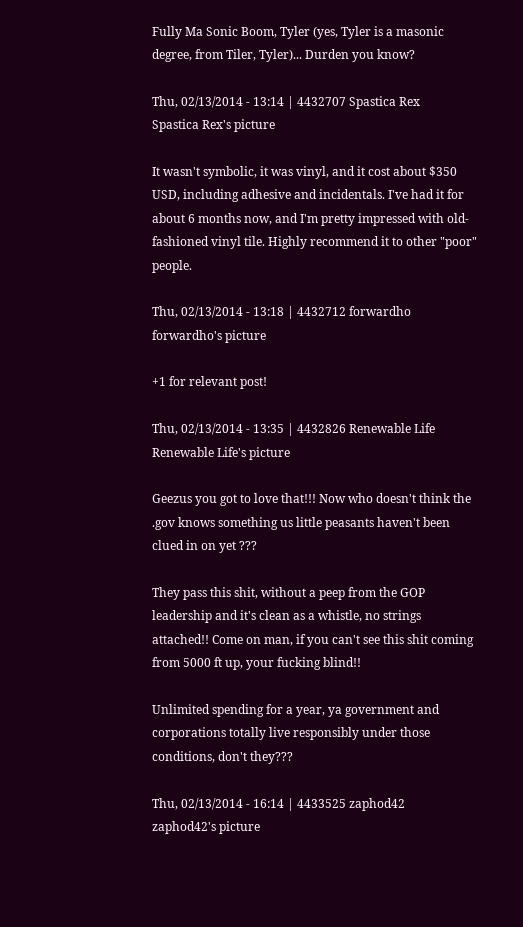Fully Ma Sonic Boom, Tyler (yes, Tyler is a masonic degree, from Tiler, Tyler)... Durden you know?

Thu, 02/13/2014 - 13:14 | 4432707 Spastica Rex
Spastica Rex's picture

It wasn't symbolic, it was vinyl, and it cost about $350 USD, including adhesive and incidentals. I've had it for about 6 months now, and I'm pretty impressed with old-fashioned vinyl tile. Highly recommend it to other "poor" people.

Thu, 02/13/2014 - 13:18 | 4432712 forwardho
forwardho's picture

+1 for relevant post!

Thu, 02/13/2014 - 13:35 | 4432826 Renewable Life
Renewable Life's picture

Geezus you got to love that!!! Now who doesn't think the .gov knows something us little peasants haven't been clued in on yet ???

They pass this shit, without a peep from the GOP leadership and it's clean as a whistle, no strings attached!! Come on man, if you can't see this shit coming from 5000 ft up, your fucking blind!!

Unlimited spending for a year, ya government and corporations totally live responsibly under those conditions, don't they???

Thu, 02/13/2014 - 16:14 | 4433525 zaphod42
zaphod42's picture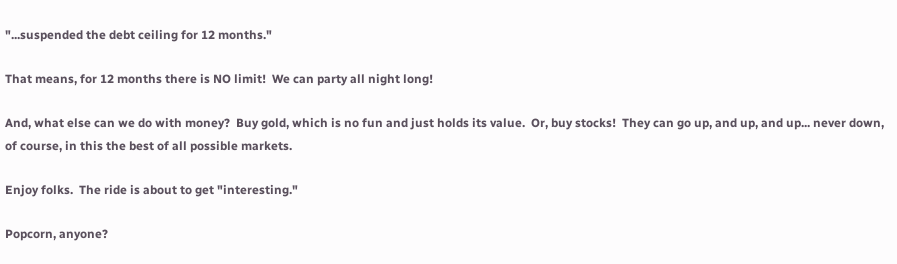"...suspended the debt ceiling for 12 months."

That means, for 12 months there is NO limit!  We can party all night long!

And, what else can we do with money?  Buy gold, which is no fun and just holds its value.  Or, buy stocks!  They can go up, and up, and up... never down, of course, in this the best of all possible markets.

Enjoy folks.  The ride is about to get "interesting."

Popcorn, anyone?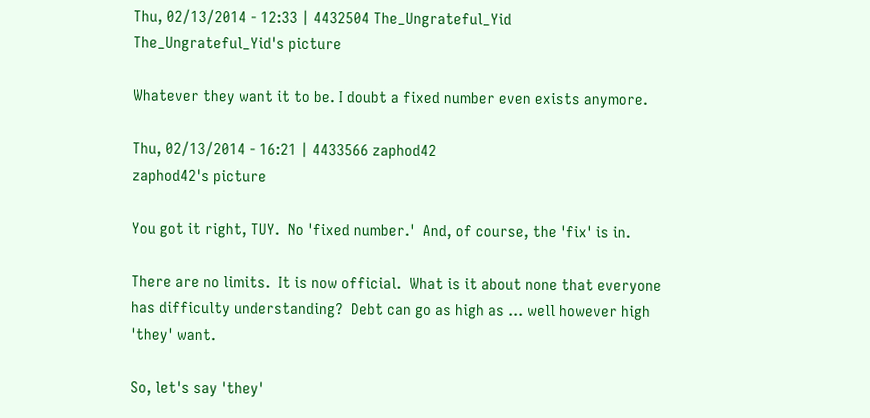Thu, 02/13/2014 - 12:33 | 4432504 The_Ungrateful_Yid
The_Ungrateful_Yid's picture

Whatever they want it to be. I doubt a fixed number even exists anymore.

Thu, 02/13/2014 - 16:21 | 4433566 zaphod42
zaphod42's picture

You got it right, TUY.  No 'fixed number.'  And, of course, the 'fix' is in.

There are no limits.  It is now official.  What is it about none that everyone has difficulty understanding?  Debt can go as high as ... well however high 'they' want.

So, let's say 'they'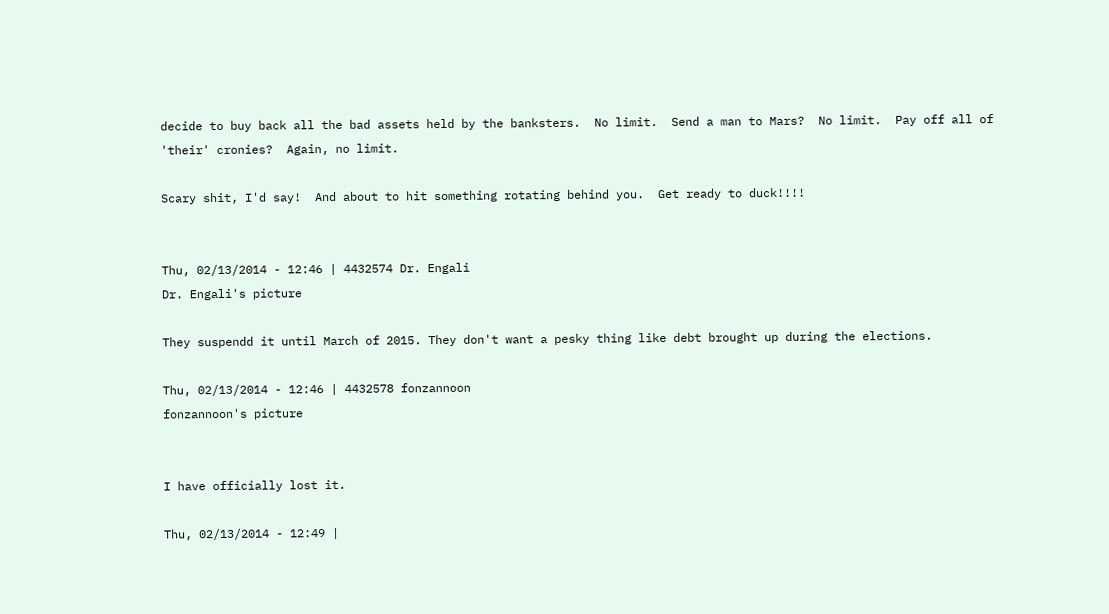decide to buy back all the bad assets held by the banksters.  No limit.  Send a man to Mars?  No limit.  Pay off all of 'their' cronies?  Again, no limit.

Scary shit, I'd say!  And about to hit something rotating behind you.  Get ready to duck!!!!


Thu, 02/13/2014 - 12:46 | 4432574 Dr. Engali
Dr. Engali's picture

They suspendd it until March of 2015. They don't want a pesky thing like debt brought up during the elections.

Thu, 02/13/2014 - 12:46 | 4432578 fonzannoon
fonzannoon's picture


I have officially lost it.

Thu, 02/13/2014 - 12:49 |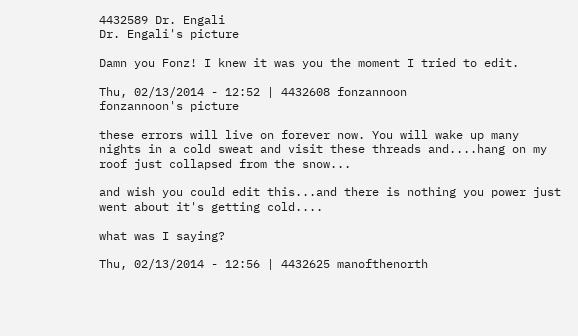4432589 Dr. Engali
Dr. Engali's picture

Damn you Fonz! I knew it was you the moment I tried to edit.

Thu, 02/13/2014 - 12:52 | 4432608 fonzannoon
fonzannoon's picture

these errors will live on forever now. You will wake up many nights in a cold sweat and visit these threads and....hang on my roof just collapsed from the snow...

and wish you could edit this...and there is nothing you power just went about it's getting cold....

what was I saying?

Thu, 02/13/2014 - 12:56 | 4432625 manofthenorth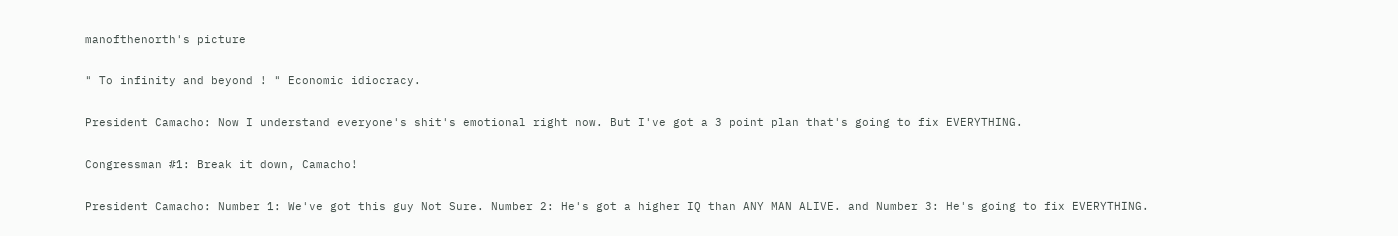manofthenorth's picture

" To infinity and beyond ! " Economic idiocracy.

President Camacho: Now I understand everyone's shit's emotional right now. But I've got a 3 point plan that's going to fix EVERYTHING.

Congressman #1: Break it down, Camacho!

President Camacho: Number 1: We've got this guy Not Sure. Number 2: He's got a higher IQ than ANY MAN ALIVE. and Number 3: He's going to fix EVERYTHING.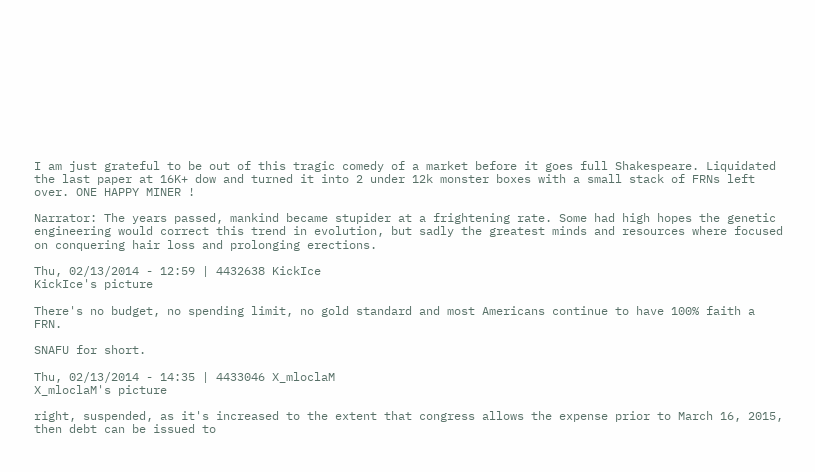I am just grateful to be out of this tragic comedy of a market before it goes full Shakespeare. Liquidated the last paper at 16K+ dow and turned it into 2 under 12k monster boxes with a small stack of FRNs left over. ONE HAPPY MINER !

Narrator: The years passed, mankind became stupider at a frightening rate. Some had high hopes the genetic engineering would correct this trend in evolution, but sadly the greatest minds and resources where focused on conquering hair loss and prolonging erections.

Thu, 02/13/2014 - 12:59 | 4432638 KickIce
KickIce's picture

There's no budget, no spending limit, no gold standard and most Americans continue to have 100% faith a FRN.

SNAFU for short.

Thu, 02/13/2014 - 14:35 | 4433046 X_mloclaM
X_mloclaM's picture

right, suspended, as it's increased to the extent that congress allows the expense prior to March 16, 2015, then debt can be issued to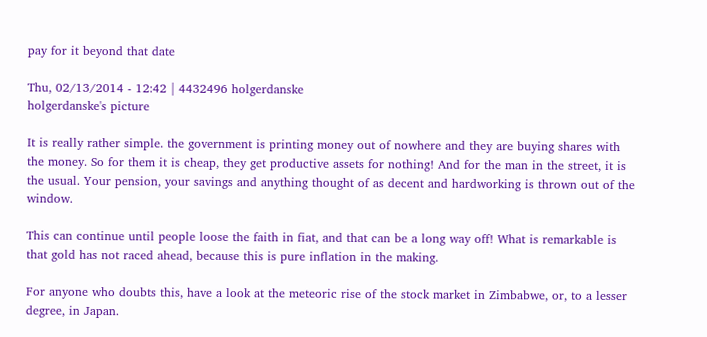pay for it beyond that date

Thu, 02/13/2014 - 12:42 | 4432496 holgerdanske
holgerdanske's picture

It is really rather simple. the government is printing money out of nowhere and they are buying shares with the money. So for them it is cheap, they get productive assets for nothing! And for the man in the street, it is the usual. Your pension, your savings and anything thought of as decent and hardworking is thrown out of the window.

This can continue until people loose the faith in fiat, and that can be a long way off! What is remarkable is that gold has not raced ahead, because this is pure inflation in the making.

For anyone who doubts this, have a look at the meteoric rise of the stock market in Zimbabwe, or, to a lesser degree, in Japan.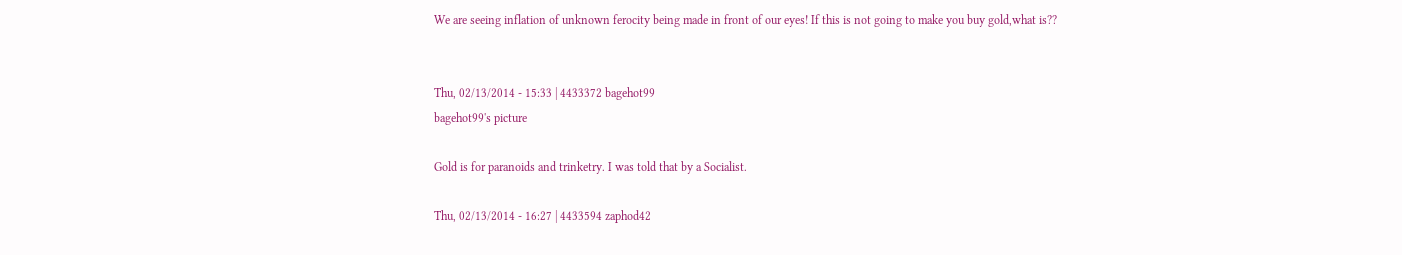We are seeing inflation of unknown ferocity being made in front of our eyes! If this is not going to make you buy gold,what is??


Thu, 02/13/2014 - 15:33 | 4433372 bagehot99
bagehot99's picture

Gold is for paranoids and trinketry. I was told that by a Socialist.

Thu, 02/13/2014 - 16:27 | 4433594 zaphod42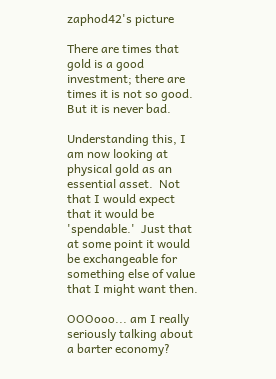zaphod42's picture

There are times that gold is a good investment; there are times it is not so good.  But it is never bad.

Understanding this, I am now looking at physical gold as an essential asset.  Not that I would expect that it would be 'spendable.'  Just that at some point it would be exchangeable for something else of value that I might want then.

OOOooo... am I really seriously talking about a barter economy?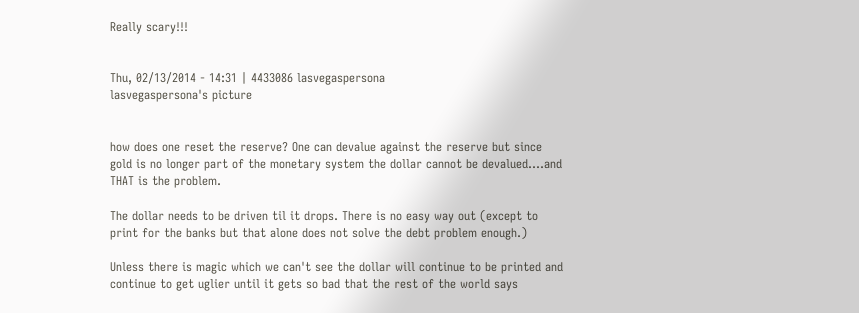Really scary!!!


Thu, 02/13/2014 - 14:31 | 4433086 lasvegaspersona
lasvegaspersona's picture


how does one reset the reserve? One can devalue against the reserve but since gold is no longer part of the monetary system the dollar cannot be devalued....and THAT is the problem.

The dollar needs to be driven til it drops. There is no easy way out (except to print for the banks but that alone does not solve the debt problem enough.)

Unless there is magic which we can't see the dollar will continue to be printed and continue to get uglier until it gets so bad that the rest of the world says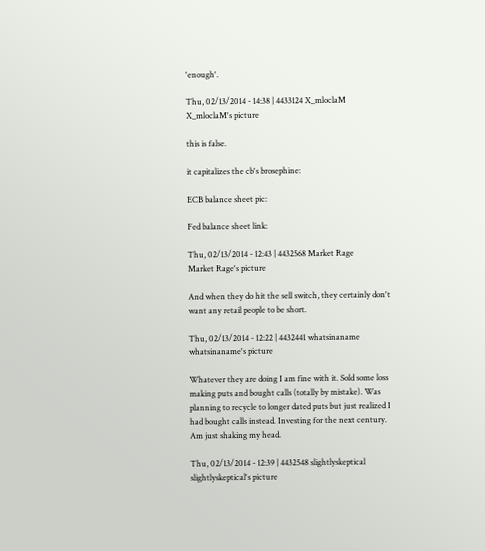'enough'.

Thu, 02/13/2014 - 14:38 | 4433124 X_mloclaM
X_mloclaM's picture

this is false.

it capitalizes the cb's brosephine:

ECB balance sheet pic:

Fed balance sheet link:

Thu, 02/13/2014 - 12:43 | 4432568 Market Rage
Market Rage's picture

And when they do hit the sell switch, they certainly don't want any retail people to be short.

Thu, 02/13/2014 - 12:22 | 4432441 whatsinaname
whatsinaname's picture

Whatever they are doing I am fine with it. Sold some loss making puts and bought calls (totally by mistake). Was planning to recycle to longer dated puts but just realized I had bought calls instead. Investing for the next century. Am just shaking my head.

Thu, 02/13/2014 - 12:39 | 4432548 slightlyskeptical
slightlyskeptical's picture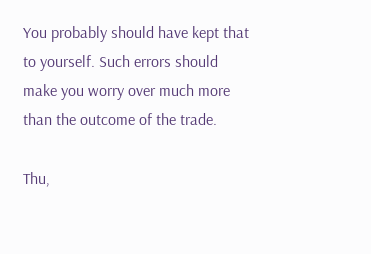You probably should have kept that to yourself. Such errors should make you worry over much more than the outcome of the trade.

Thu,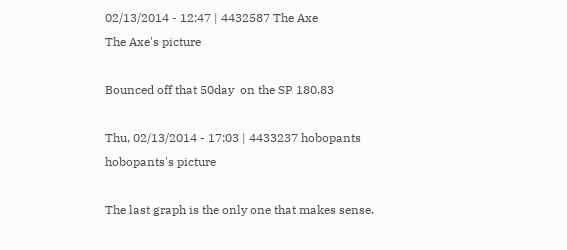02/13/2014 - 12:47 | 4432587 The Axe
The Axe's picture

Bounced off that 50day  on the SP 180.83

Thu, 02/13/2014 - 17:03 | 4433237 hobopants
hobopants's picture

The last graph is the only one that makes sense.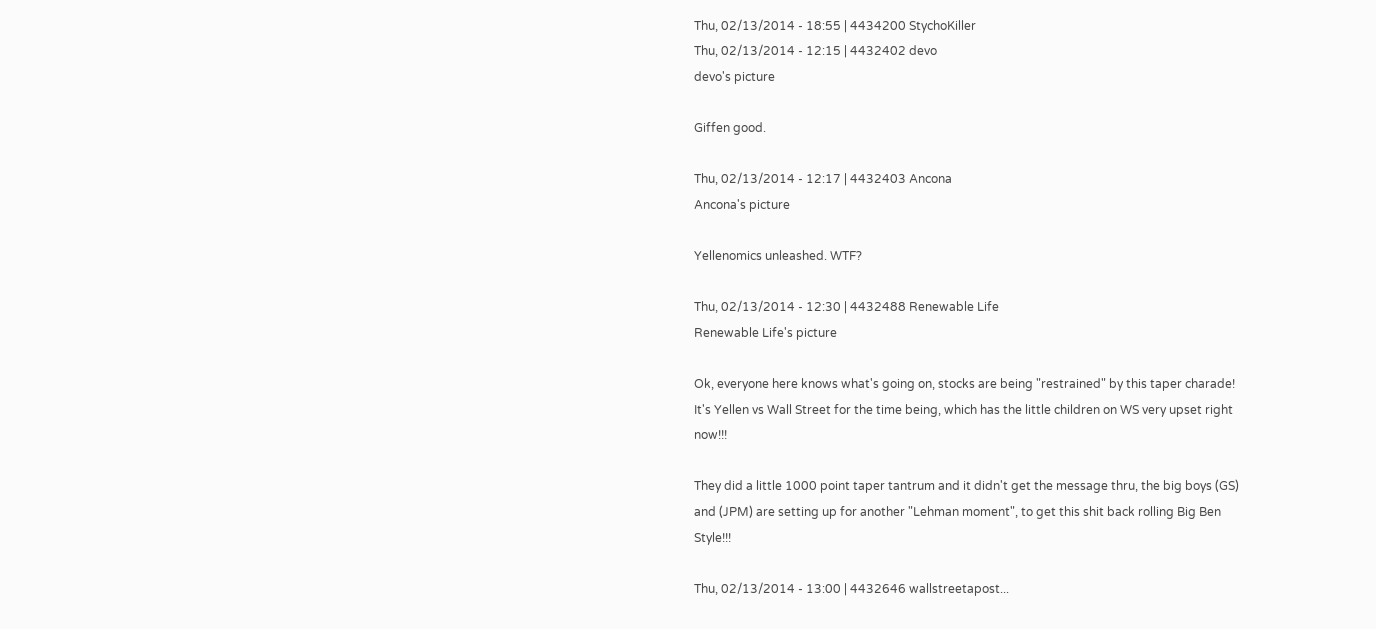Thu, 02/13/2014 - 18:55 | 4434200 StychoKiller
Thu, 02/13/2014 - 12:15 | 4432402 devo
devo's picture

Giffen good.

Thu, 02/13/2014 - 12:17 | 4432403 Ancona
Ancona's picture

Yellenomics unleashed. WTF?

Thu, 02/13/2014 - 12:30 | 4432488 Renewable Life
Renewable Life's picture

Ok, everyone here knows what's going on, stocks are being "restrained" by this taper charade! It's Yellen vs Wall Street for the time being, which has the little children on WS very upset right now!!!

They did a little 1000 point taper tantrum and it didn't get the message thru, the big boys (GS) and (JPM) are setting up for another "Lehman moment", to get this shit back rolling Big Ben Style!!!

Thu, 02/13/2014 - 13:00 | 4432646 wallstreetapost...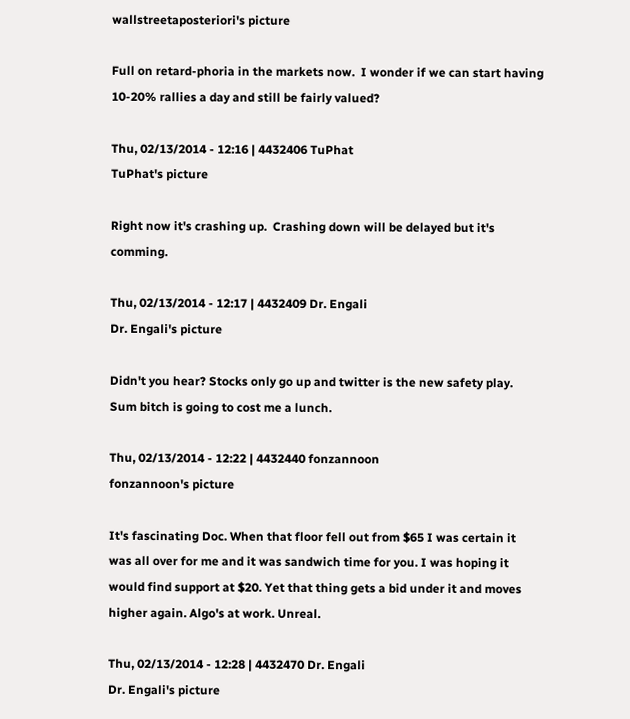wallstreetaposteriori's picture

Full on retard-phoria in the markets now.  I wonder if we can start having 10-20% rallies a day and still be fairly valued?

Thu, 02/13/2014 - 12:16 | 4432406 TuPhat
TuPhat's picture

Right now it's crashing up.  Crashing down will be delayed but it's comming.

Thu, 02/13/2014 - 12:17 | 4432409 Dr. Engali
Dr. Engali's picture

Didn't you hear? Stocks only go up and twitter is the new safety play. Sum bitch is going to cost me a lunch.

Thu, 02/13/2014 - 12:22 | 4432440 fonzannoon
fonzannoon's picture

It's fascinating Doc. When that floor fell out from $65 I was certain it was all over for me and it was sandwich time for you. I was hoping it would find support at $20. Yet that thing gets a bid under it and moves higher again. Algo's at work. Unreal.

Thu, 02/13/2014 - 12:28 | 4432470 Dr. Engali
Dr. Engali's picture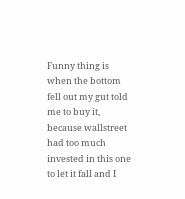Funny thing is when the bottom fell out my gut told me to buy it, because wallstreet had too much invested in this one to let it fall and I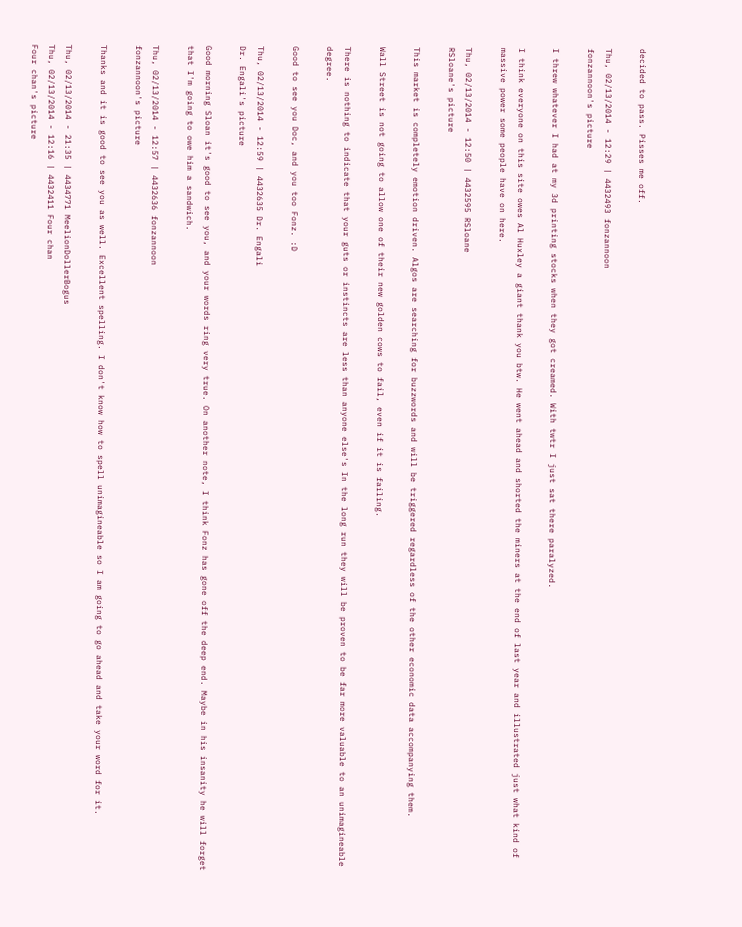decided to pass. Pisses me off.

Thu, 02/13/2014 - 12:29 | 4432493 fonzannoon
fonzannoon's picture

I threw whatever I had at my 3d printing stocks when they got creamed. With twtr I just sat there paralyzed.

I think everyone on this site owes Al Huxley a giant thank you btw. He went ahead and shorted the miners at the end of last year and illustrated just what kind of massive power some people have on here.

Thu, 02/13/2014 - 12:50 | 4432595 RSloane
RSloane's picture

This market is completely emotion driven. Algos are searching for buzzwords and will be triggered regardless of the other economic data accompanying them.

Wall Street is not going to allow one of their new golden cows to fail, even if it is failing.

There is nothing to indicate that your guts or instincts are less than anyone else's In the long run they will be proven to be far more valuable to an unimagineable degree.

Good to see you Doc, and you too Fonz. :D

Thu, 02/13/2014 - 12:59 | 4432635 Dr. Engali
Dr. Engali's picture

Good morning Sloan it's good to see you, and your words ring very true. On another note, I think Fonz has gone off the deep end. Maybe in his insanity he will forget that I'm going to owe him a sandwich.

Thu, 02/13/2014 - 12:57 | 4432636 fonzannoon
fonzannoon's picture

Thanks and it is good to see you as well. Excellent spelling. I don't know how to spell unimagineable so I am going to go ahead and take your word for it.

Thu, 02/13/2014 - 21:35 | 4434771 MeelionDollerBogus
Thu, 02/13/2014 - 12:16 | 4432411 Four chan
Four chan's picture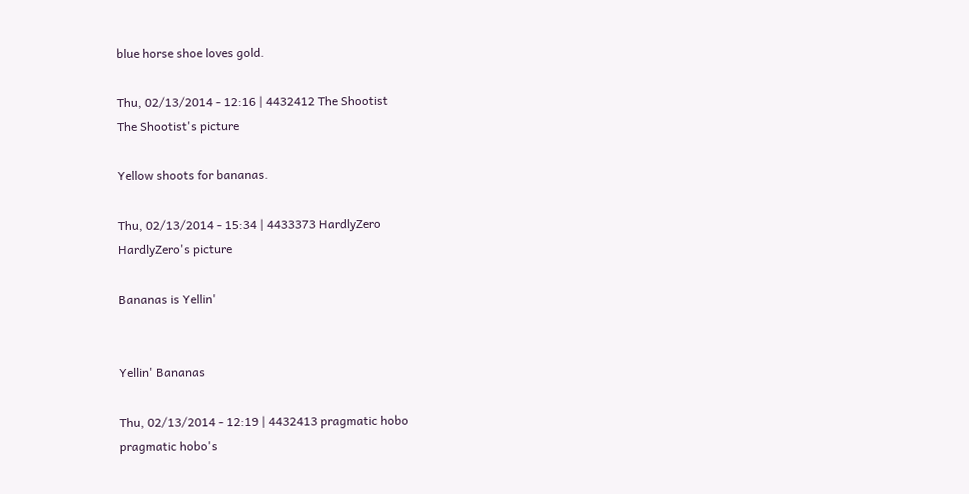blue horse shoe loves gold.

Thu, 02/13/2014 - 12:16 | 4432412 The Shootist
The Shootist's picture

Yellow shoots for bananas.

Thu, 02/13/2014 - 15:34 | 4433373 HardlyZero
HardlyZero's picture

Bananas is Yellin'


Yellin' Bananas

Thu, 02/13/2014 - 12:19 | 4432413 pragmatic hobo
pragmatic hobo's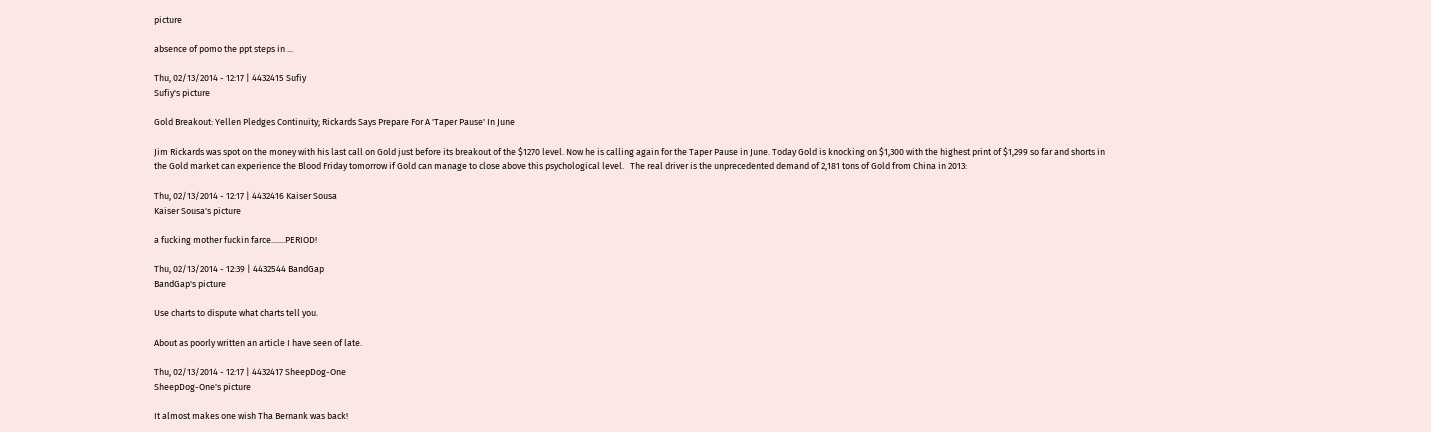picture

absence of pomo the ppt steps in ...

Thu, 02/13/2014 - 12:17 | 4432415 Sufiy
Sufiy's picture

Gold Breakout: Yellen Pledges Continuity; Rickards Says Prepare For A 'Taper Pause' In June

Jim Rickards was spot on the money with his last call on Gold just before its breakout of the $1270 level. Now he is calling again for the Taper Pause in June. Today Gold is knocking on $1,300 with the highest print of $1,299 so far and shorts in the Gold market can experience the Blood Friday tomorrow if Gold can manage to close above this psychological level.   The real driver is the unprecedented demand of 2,181 tons of Gold from China in 2013:

Thu, 02/13/2014 - 12:17 | 4432416 Kaiser Sousa
Kaiser Sousa's picture

a fucking mother fuckin farce.......PERIOD!

Thu, 02/13/2014 - 12:39 | 4432544 BandGap
BandGap's picture

Use charts to dispute what charts tell you.

About as poorly written an article I have seen of late.

Thu, 02/13/2014 - 12:17 | 4432417 SheepDog-One
SheepDog-One's picture

It almost makes one wish Tha Bernank was back!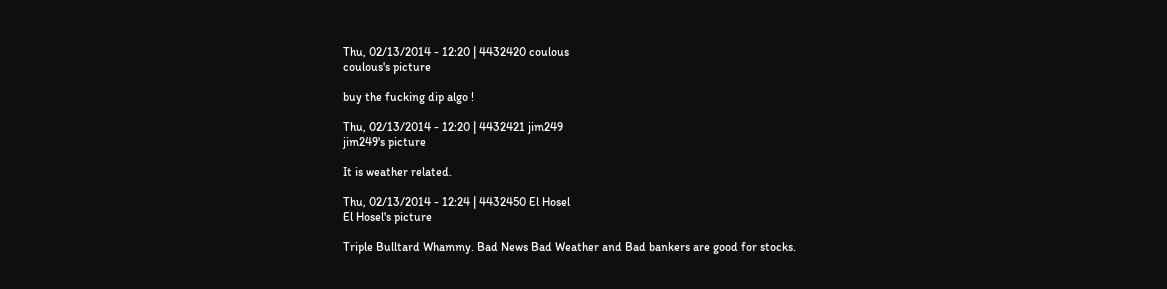Thu, 02/13/2014 - 12:20 | 4432420 coulous
coulous's picture

buy the fucking dip algo !

Thu, 02/13/2014 - 12:20 | 4432421 jim249
jim249's picture

It is weather related.

Thu, 02/13/2014 - 12:24 | 4432450 El Hosel
El Hosel's picture

Triple Bulltard Whammy. Bad News Bad Weather and Bad bankers are good for stocks.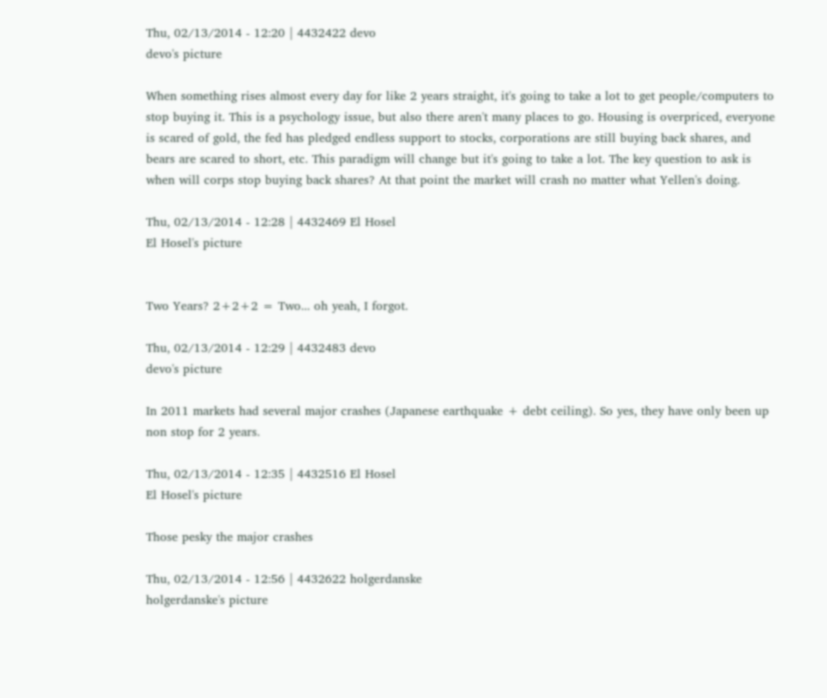Thu, 02/13/2014 - 12:20 | 4432422 devo
devo's picture

When something rises almost every day for like 2 years straight, it's going to take a lot to get people/computers to stop buying it. This is a psychology issue, but also there aren't many places to go. Housing is overpriced, everyone is scared of gold, the fed has pledged endless support to stocks, corporations are still buying back shares, and bears are scared to short, etc. This paradigm will change but it's going to take a lot. The key question to ask is when will corps stop buying back shares? At that point the market will crash no matter what Yellen's doing.

Thu, 02/13/2014 - 12:28 | 4432469 El Hosel
El Hosel's picture


Two Years? 2+2+2 = Two... oh yeah, I forgot.

Thu, 02/13/2014 - 12:29 | 4432483 devo
devo's picture

In 2011 markets had several major crashes (Japanese earthquake + debt ceiling). So yes, they have only been up non stop for 2 years.

Thu, 02/13/2014 - 12:35 | 4432516 El Hosel
El Hosel's picture

Those pesky the major crashes

Thu, 02/13/2014 - 12:56 | 4432622 holgerdanske
holgerdanske's picture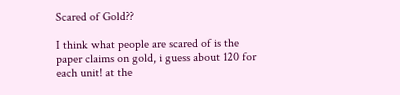Scared of Gold??

I think what people are scared of is the paper claims on gold, i guess about 120 for each unit! at the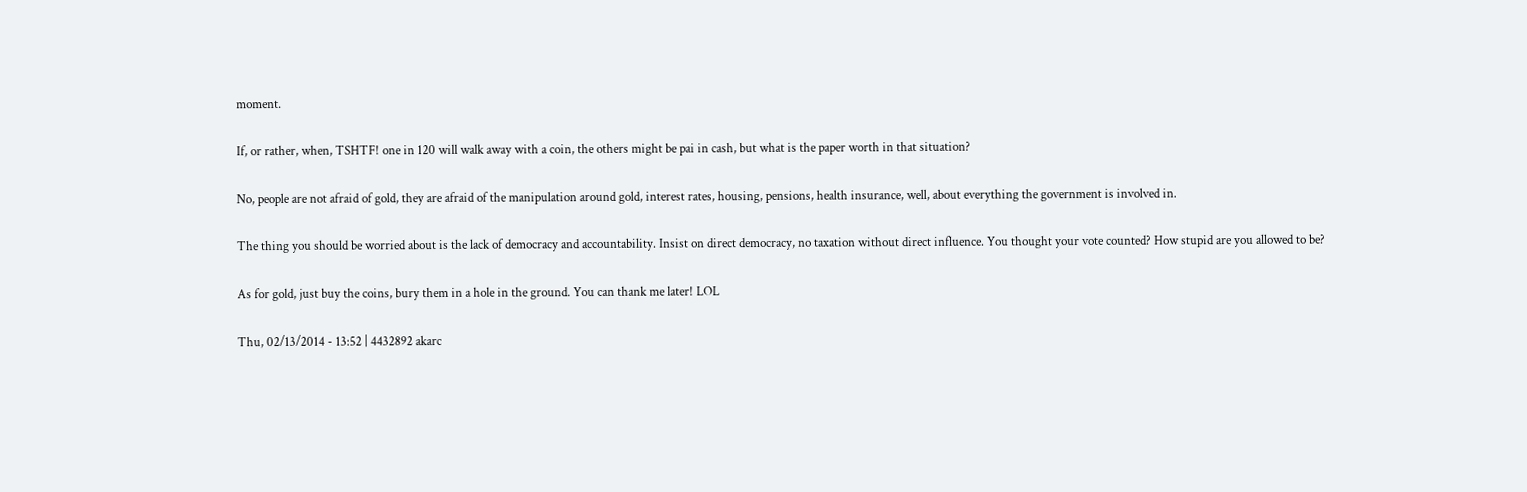moment.

If, or rather, when, TSHTF! one in 120 will walk away with a coin, the others might be pai in cash, but what is the paper worth in that situation?

No, people are not afraid of gold, they are afraid of the manipulation around gold, interest rates, housing, pensions, health insurance, well, about everything the government is involved in.

The thing you should be worried about is the lack of democracy and accountability. Insist on direct democracy, no taxation without direct influence. You thought your vote counted? How stupid are you allowed to be?

As for gold, just buy the coins, bury them in a hole in the ground. You can thank me later! LOL

Thu, 02/13/2014 - 13:52 | 4432892 akarc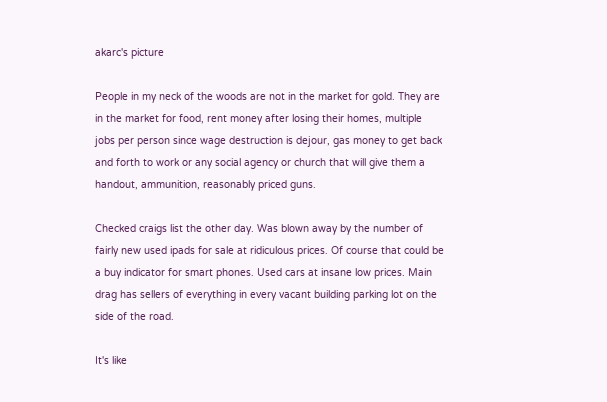akarc's picture

People in my neck of the woods are not in the market for gold. They are in the market for food, rent money after losing their homes, multiple jobs per person since wage destruction is dejour, gas money to get back and forth to work or any social agency or church that will give them a handout, ammunition, reasonably priced guns.

Checked craigs list the other day. Was blown away by the number of fairly new used ipads for sale at ridiculous prices. Of course that could be a buy indicator for smart phones. Used cars at insane low prices. Main drag has sellers of everything in every vacant building parking lot on the side of the road.

It's like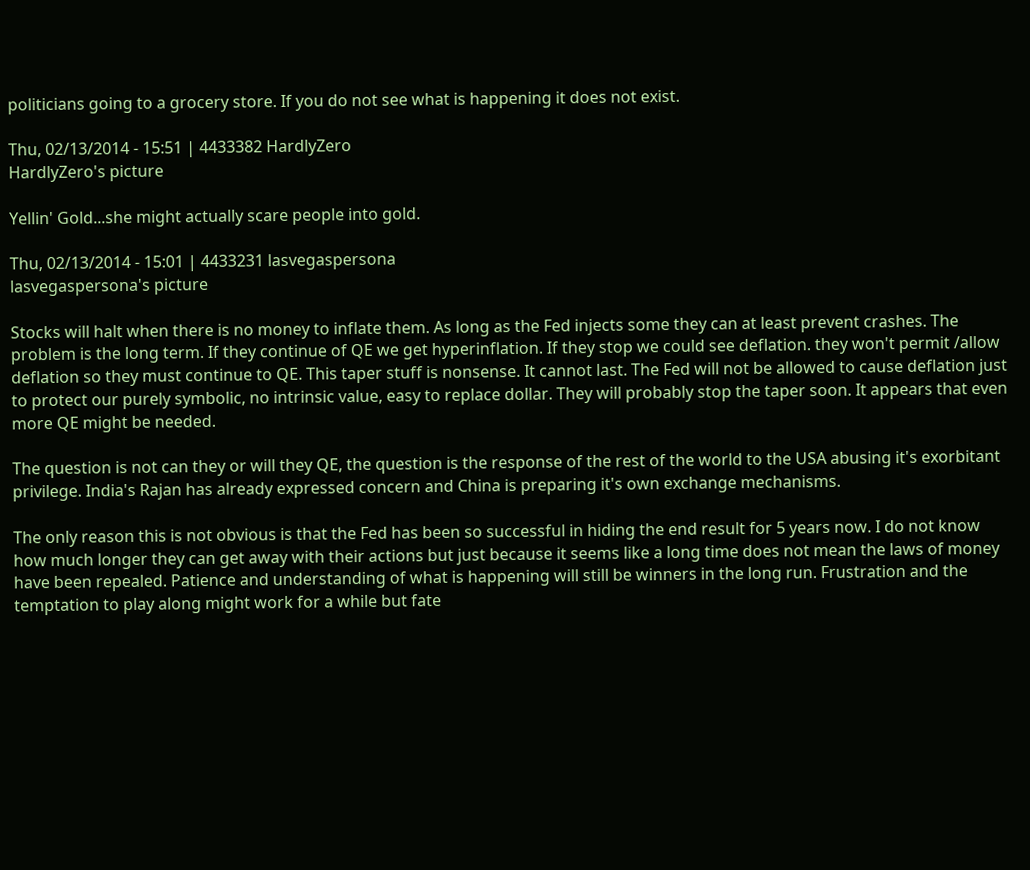politicians going to a grocery store. If you do not see what is happening it does not exist.

Thu, 02/13/2014 - 15:51 | 4433382 HardlyZero
HardlyZero's picture

Yellin' Gold...she might actually scare people into gold.

Thu, 02/13/2014 - 15:01 | 4433231 lasvegaspersona
lasvegaspersona's picture

Stocks will halt when there is no money to inflate them. As long as the Fed injects some they can at least prevent crashes. The problem is the long term. If they continue of QE we get hyperinflation. If they stop we could see deflation. they won't permit /allow deflation so they must continue to QE. This taper stuff is nonsense. It cannot last. The Fed will not be allowed to cause deflation just to protect our purely symbolic, no intrinsic value, easy to replace dollar. They will probably stop the taper soon. It appears that even more QE might be needed.

The question is not can they or will they QE, the question is the response of the rest of the world to the USA abusing it's exorbitant privilege. India's Rajan has already expressed concern and China is preparing it's own exchange mechanisms.

The only reason this is not obvious is that the Fed has been so successful in hiding the end result for 5 years now. I do not know how much longer they can get away with their actions but just because it seems like a long time does not mean the laws of money have been repealed. Patience and understanding of what is happening will still be winners in the long run. Frustration and the temptation to play along might work for a while but fate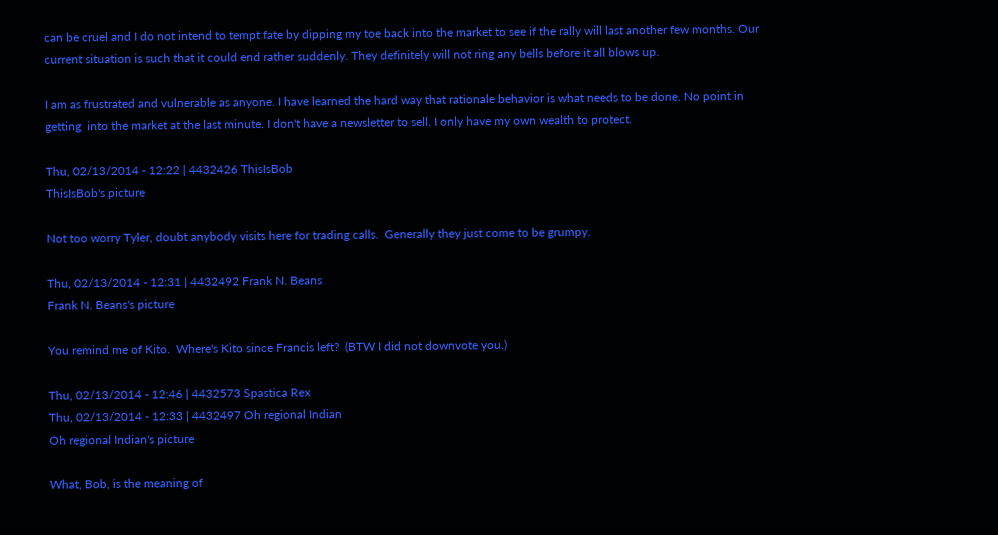can be cruel and I do not intend to tempt fate by dipping my toe back into the market to see if the rally will last another few months. Our current situation is such that it could end rather suddenly. They definitely will not ring any bells before it all blows up.

I am as frustrated and vulnerable as anyone. I have learned the hard way that rationale behavior is what needs to be done. No point in getting  into the market at the last minute. I don't have a newsletter to sell. I only have my own wealth to protect.

Thu, 02/13/2014 - 12:22 | 4432426 ThisIsBob
ThisIsBob's picture

Not too worry Tyler, doubt anybody visits here for trading calls.  Generally they just come to be grumpy.

Thu, 02/13/2014 - 12:31 | 4432492 Frank N. Beans
Frank N. Beans's picture

You remind me of Kito.  Where's Kito since Francis left?  (BTW I did not downvote you.)

Thu, 02/13/2014 - 12:46 | 4432573 Spastica Rex
Thu, 02/13/2014 - 12:33 | 4432497 Oh regional Indian
Oh regional Indian's picture

What, Bob, is the meaning of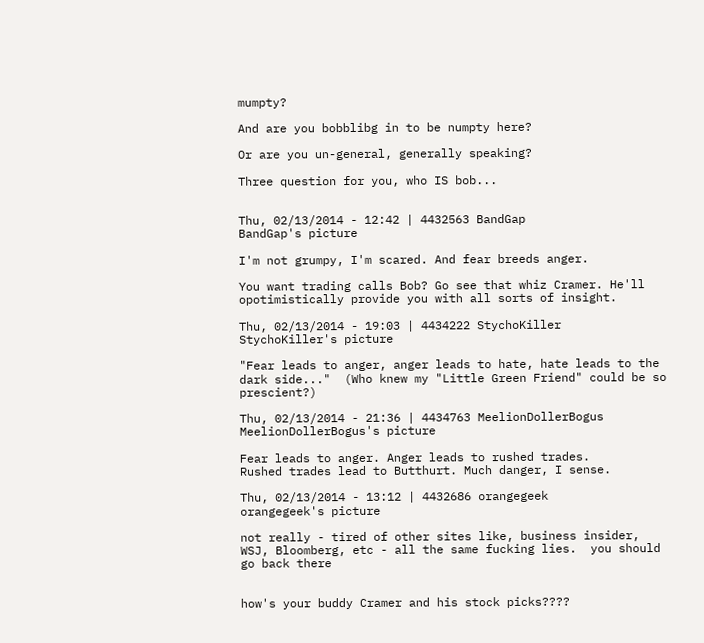mumpty?

And are you bobblibg in to be numpty here?

Or are you un-general, generally speaking?

Three question for you, who IS bob...


Thu, 02/13/2014 - 12:42 | 4432563 BandGap
BandGap's picture

I'm not grumpy, I'm scared. And fear breeds anger.

You want trading calls Bob? Go see that whiz Cramer. He'll opotimistically provide you with all sorts of insight.

Thu, 02/13/2014 - 19:03 | 4434222 StychoKiller
StychoKiller's picture

"Fear leads to anger, anger leads to hate, hate leads to the dark side..."  (Who knew my "Little Green Friend" could be so prescient?)

Thu, 02/13/2014 - 21:36 | 4434763 MeelionDollerBogus
MeelionDollerBogus's picture

Fear leads to anger. Anger leads to rushed trades.
Rushed trades lead to Butthurt. Much danger, I sense.

Thu, 02/13/2014 - 13:12 | 4432686 orangegeek
orangegeek's picture

not really - tired of other sites like, business insider, WSJ, Bloomberg, etc - all the same fucking lies.  you should go back there


how's your buddy Cramer and his stock picks????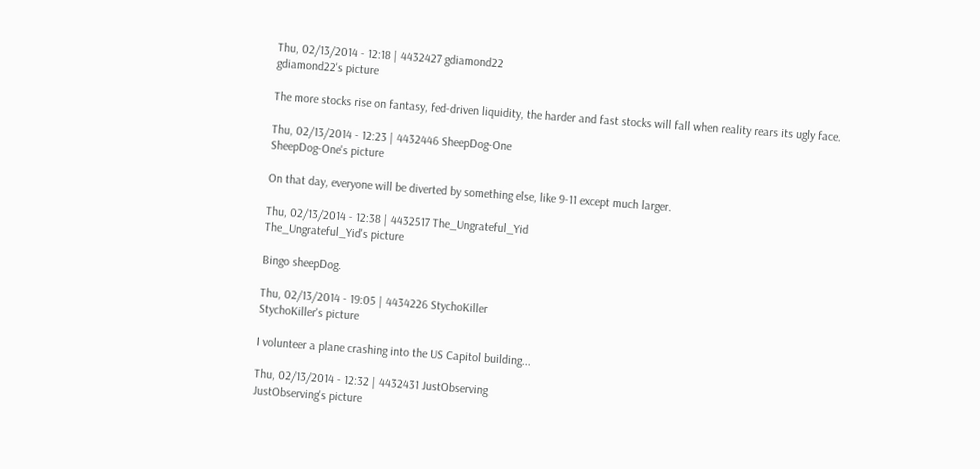Thu, 02/13/2014 - 12:18 | 4432427 gdiamond22
gdiamond22's picture

The more stocks rise on fantasy, fed-driven liquidity, the harder and fast stocks will fall when reality rears its ugly face.

Thu, 02/13/2014 - 12:23 | 4432446 SheepDog-One
SheepDog-One's picture

On that day, everyone will be diverted by something else, like 9-11 except much larger.

Thu, 02/13/2014 - 12:38 | 4432517 The_Ungrateful_Yid
The_Ungrateful_Yid's picture

Bingo sheepDog.

Thu, 02/13/2014 - 19:05 | 4434226 StychoKiller
StychoKiller's picture

I volunteer a plane crashing into the US Capitol building...

Thu, 02/13/2014 - 12:32 | 4432431 JustObserving
JustObserving's picture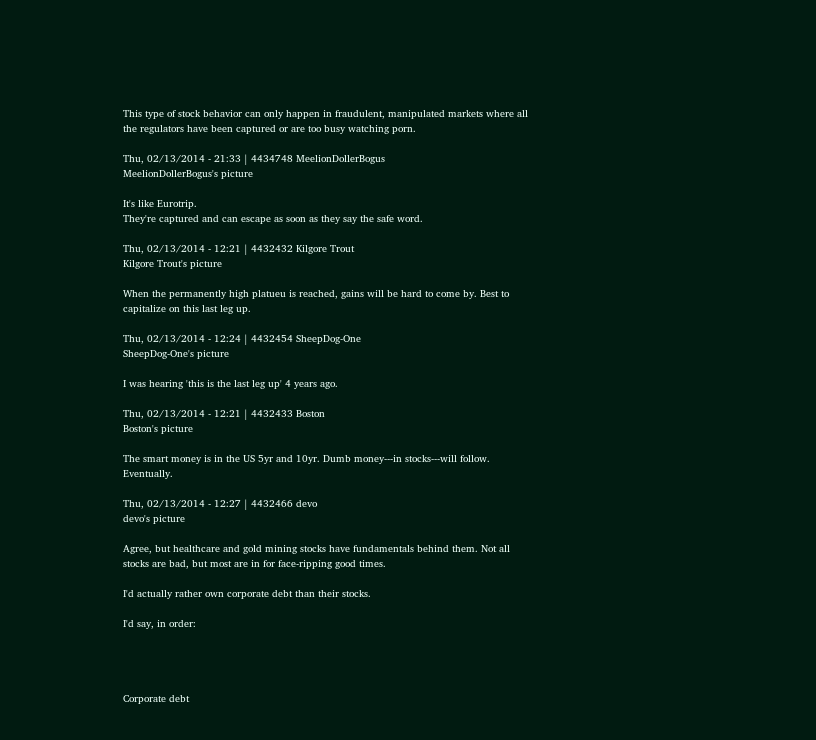This type of stock behavior can only happen in fraudulent, manipulated markets where all the regulators have been captured or are too busy watching porn.

Thu, 02/13/2014 - 21:33 | 4434748 MeelionDollerBogus
MeelionDollerBogus's picture

It's like Eurotrip.
They're captured and can escape as soon as they say the safe word.

Thu, 02/13/2014 - 12:21 | 4432432 Kilgore Trout
Kilgore Trout's picture

When the permanently high platueu is reached, gains will be hard to come by. Best to capitalize on this last leg up.

Thu, 02/13/2014 - 12:24 | 4432454 SheepDog-One
SheepDog-One's picture

I was hearing 'this is the last leg up' 4 years ago.

Thu, 02/13/2014 - 12:21 | 4432433 Boston
Boston's picture

The smart money is in the US 5yr and 10yr. Dumb money---in stocks---will follow. Eventually.

Thu, 02/13/2014 - 12:27 | 4432466 devo
devo's picture

Agree, but healthcare and gold mining stocks have fundamentals behind them. Not all stocks are bad, but most are in for face-ripping good times.

I'd actually rather own corporate debt than their stocks.

I'd say, in order:




Corporate debt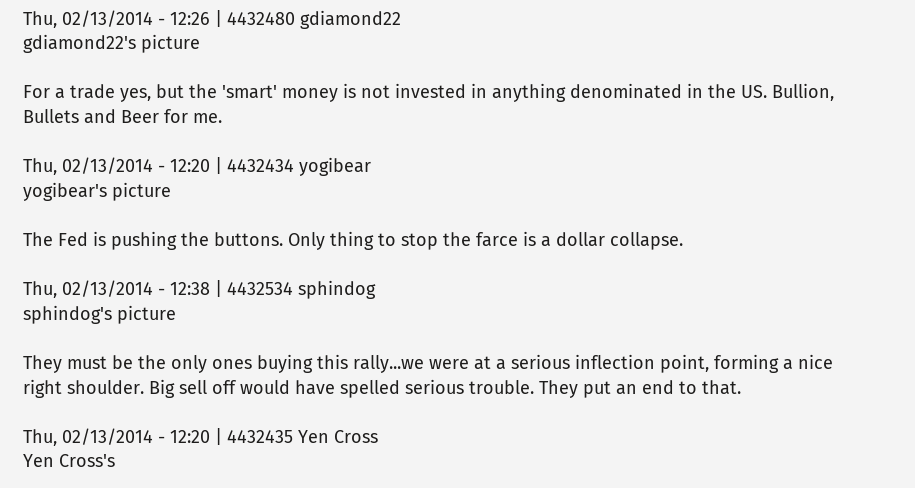Thu, 02/13/2014 - 12:26 | 4432480 gdiamond22
gdiamond22's picture

For a trade yes, but the 'smart' money is not invested in anything denominated in the US. Bullion, Bullets and Beer for me.

Thu, 02/13/2014 - 12:20 | 4432434 yogibear
yogibear's picture

The Fed is pushing the buttons. Only thing to stop the farce is a dollar collapse.

Thu, 02/13/2014 - 12:38 | 4432534 sphindog
sphindog's picture

They must be the only ones buying this rally...we were at a serious inflection point, forming a nice right shoulder. Big sell off would have spelled serious trouble. They put an end to that.

Thu, 02/13/2014 - 12:20 | 4432435 Yen Cross
Yen Cross's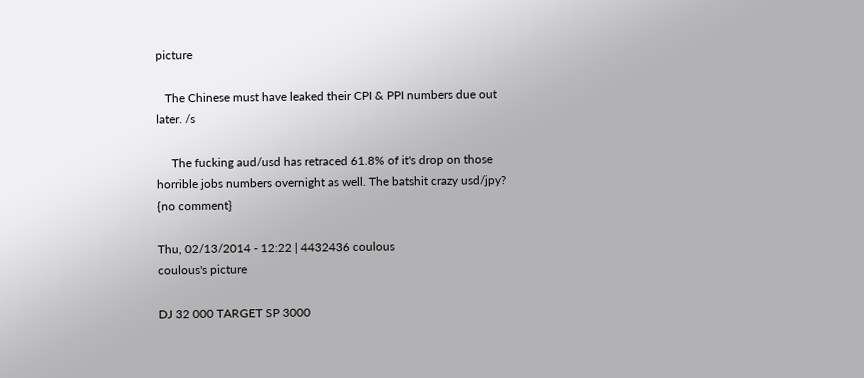picture

   The Chinese must have leaked their CPI & PPI numbers due out later. /s

     The fucking aud/usd has retraced 61.8% of it's drop on those horrible jobs numbers overnight as well. The batshit crazy usd/jpy? {no comment}

Thu, 02/13/2014 - 12:22 | 4432436 coulous
coulous's picture

DJ 32 000 TARGET SP 3000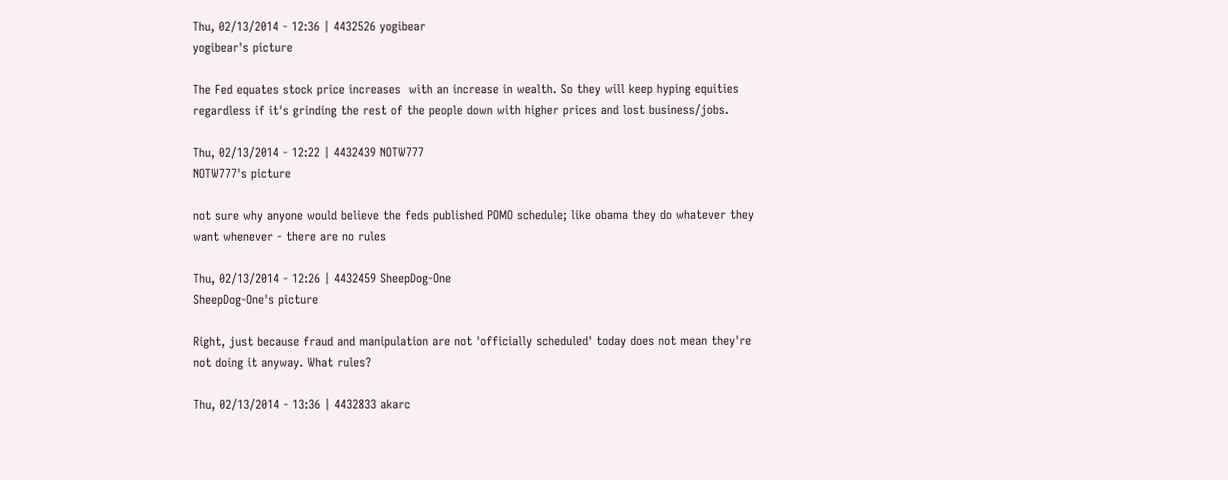Thu, 02/13/2014 - 12:36 | 4432526 yogibear
yogibear's picture

The Fed equates stock price increases  with an increase in wealth. So they will keep hyping equities regardless if it's grinding the rest of the people down with higher prices and lost business/jobs.

Thu, 02/13/2014 - 12:22 | 4432439 NOTW777
NOTW777's picture

not sure why anyone would believe the feds published POMO schedule; like obama they do whatever they want whenever - there are no rules

Thu, 02/13/2014 - 12:26 | 4432459 SheepDog-One
SheepDog-One's picture

Right, just because fraud and manipulation are not 'officially scheduled' today does not mean they're not doing it anyway. What rules?

Thu, 02/13/2014 - 13:36 | 4432833 akarc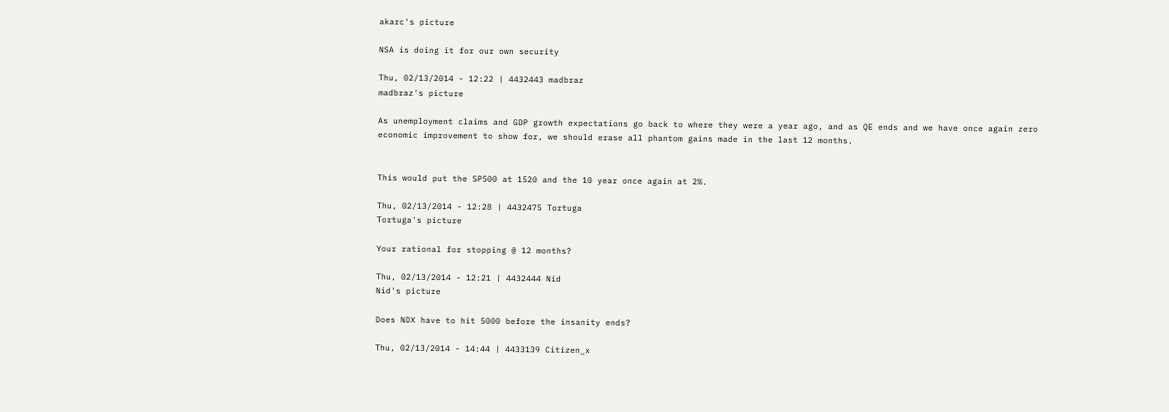akarc's picture

NSA is doing it for our own security

Thu, 02/13/2014 - 12:22 | 4432443 madbraz
madbraz's picture

As unemployment claims and GDP growth expectations go back to where they were a year ago, and as QE ends and we have once again zero economic improvement to show for, we should erase all phantom gains made in the last 12 months.


This would put the SP500 at 1520 and the 10 year once again at 2%.

Thu, 02/13/2014 - 12:28 | 4432475 Tortuga
Tortuga's picture

Your rational for stopping @ 12 months?

Thu, 02/13/2014 - 12:21 | 4432444 Nid
Nid's picture

Does NDX have to hit 5000 before the insanity ends?

Thu, 02/13/2014 - 14:44 | 4433139 Citizen_x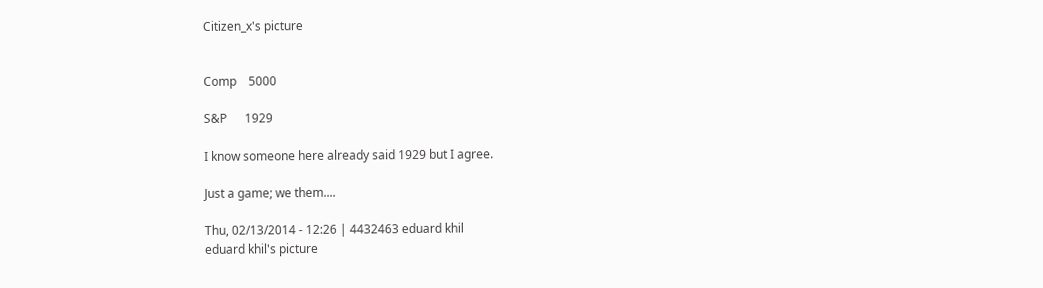Citizen_x's picture


Comp    5000

S&P      1929

I know someone here already said 1929 but I agree.

Just a game; we them....

Thu, 02/13/2014 - 12:26 | 4432463 eduard khil
eduard khil's picture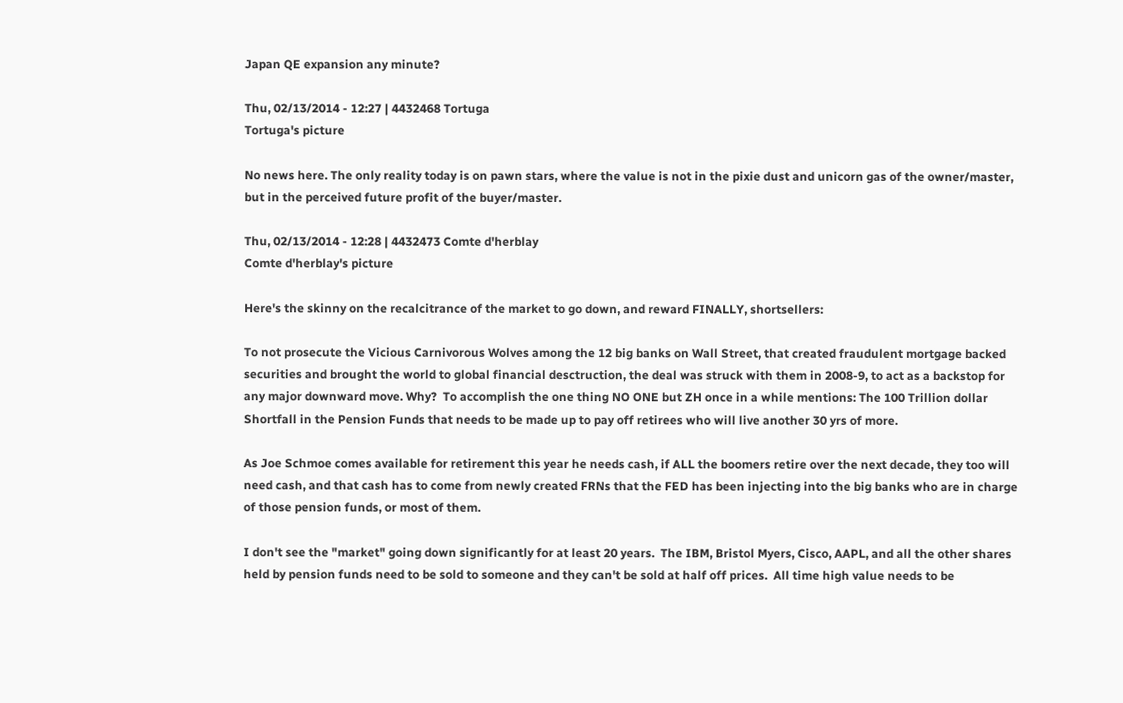Japan QE expansion any minute?

Thu, 02/13/2014 - 12:27 | 4432468 Tortuga
Tortuga's picture

No news here. The only reality today is on pawn stars, where the value is not in the pixie dust and unicorn gas of the owner/master, but in the perceived future profit of the buyer/master.

Thu, 02/13/2014 - 12:28 | 4432473 Comte d'herblay
Comte d'herblay's picture

Here's the skinny on the recalcitrance of the market to go down, and reward FINALLY, shortsellers:

To not prosecute the Vicious Carnivorous Wolves among the 12 big banks on Wall Street, that created fraudulent mortgage backed securities and brought the world to global financial desctruction, the deal was struck with them in 2008-9, to act as a backstop for any major downward move. Why?  To accomplish the one thing NO ONE but ZH once in a while mentions: The 100 Trillion dollar Shortfall in the Pension Funds that needs to be made up to pay off retirees who will live another 30 yrs of more.

As Joe Schmoe comes available for retirement this year he needs cash, if ALL the boomers retire over the next decade, they too will need cash, and that cash has to come from newly created FRNs that the FED has been injecting into the big banks who are in charge of those pension funds, or most of them.

I don't see the "market" going down significantly for at least 20 years.  The IBM, Bristol Myers, Cisco, AAPL, and all the other shares held by pension funds need to be sold to someone and they can't be sold at half off prices.  All time high value needs to be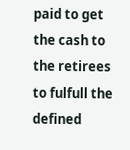paid to get the cash to the retirees to fulfull the defined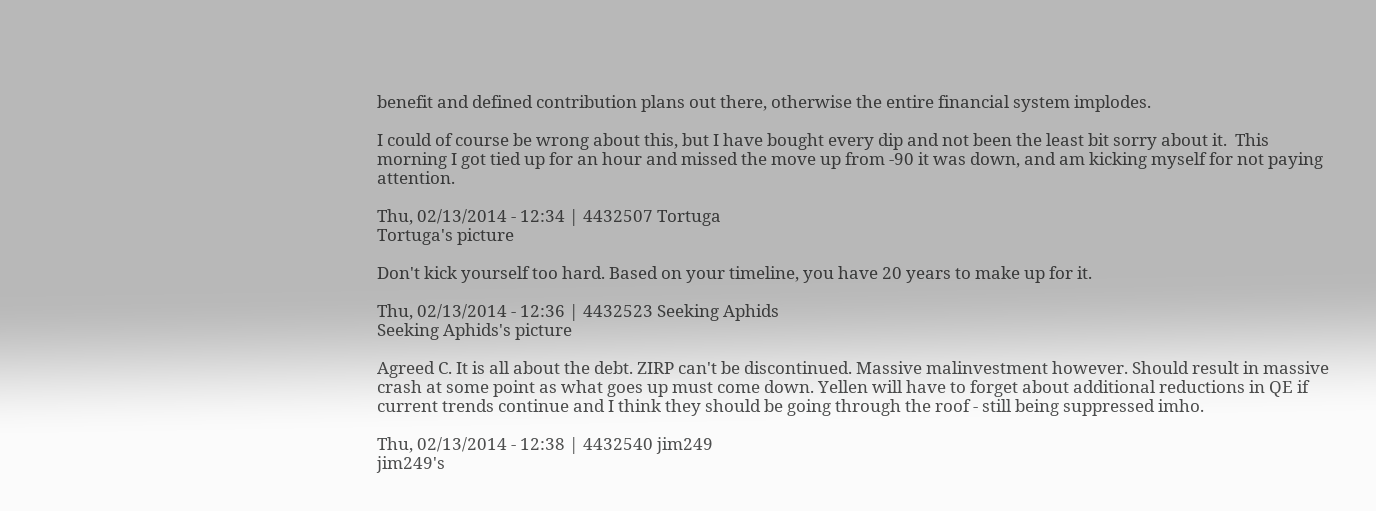benefit and defined contribution plans out there, otherwise the entire financial system implodes.

I could of course be wrong about this, but I have bought every dip and not been the least bit sorry about it.  This morning I got tied up for an hour and missed the move up from -90 it was down, and am kicking myself for not paying attention.

Thu, 02/13/2014 - 12:34 | 4432507 Tortuga
Tortuga's picture

Don't kick yourself too hard. Based on your timeline, you have 20 years to make up for it.

Thu, 02/13/2014 - 12:36 | 4432523 Seeking Aphids
Seeking Aphids's picture

Agreed C. It is all about the debt. ZIRP can't be discontinued. Massive malinvestment however. Should result in massive crash at some point as what goes up must come down. Yellen will have to forget about additional reductions in QE if current trends continue and I think they should be going through the roof - still being suppressed imho.

Thu, 02/13/2014 - 12:38 | 4432540 jim249
jim249's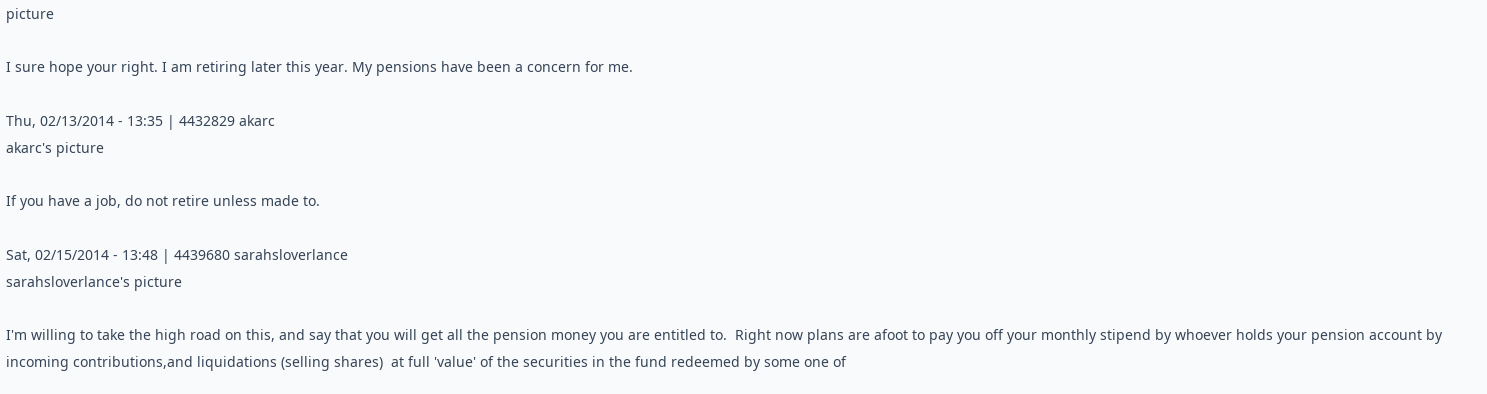picture

I sure hope your right. I am retiring later this year. My pensions have been a concern for me.

Thu, 02/13/2014 - 13:35 | 4432829 akarc
akarc's picture

If you have a job, do not retire unless made to.

Sat, 02/15/2014 - 13:48 | 4439680 sarahsloverlance
sarahsloverlance's picture

I'm willing to take the high road on this, and say that you will get all the pension money you are entitled to.  Right now plans are afoot to pay you off your monthly stipend by whoever holds your pension account by incoming contributions,and liquidations (selling shares)  at full 'value' of the securities in the fund redeemed by some one of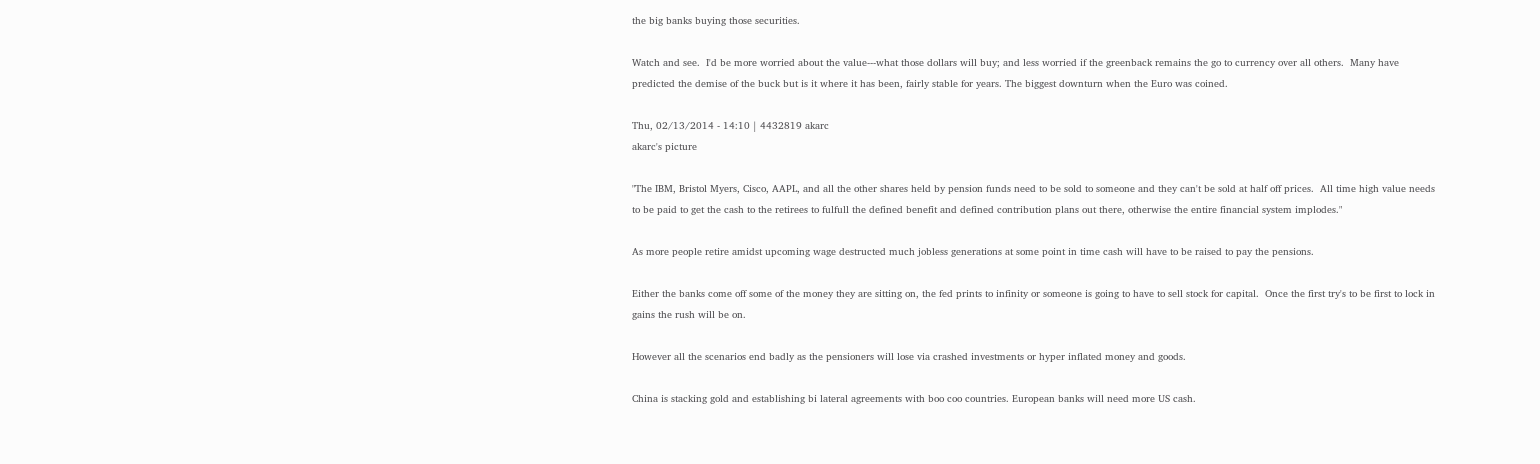the big banks buying those securities.

Watch and see.  I'd be more worried about the value---what those dollars will buy; and less worried if the greenback remains the go to currency over all others.  Many have predicted the demise of the buck but is it where it has been, fairly stable for years. The biggest downturn when the Euro was coined.

Thu, 02/13/2014 - 14:10 | 4432819 akarc
akarc's picture

"The IBM, Bristol Myers, Cisco, AAPL, and all the other shares held by pension funds need to be sold to someone and they can't be sold at half off prices.  All time high value needs to be paid to get the cash to the retirees to fulfull the defined benefit and defined contribution plans out there, otherwise the entire financial system implodes."

As more people retire amidst upcoming wage destructed much jobless generations at some point in time cash will have to be raised to pay the pensions.

Either the banks come off some of the money they are sitting on, the fed prints to infinity or someone is going to have to sell stock for capital.  Once the first try's to be first to lock in gains the rush will be on.

However all the scenarios end badly as the pensioners will lose via crashed investments or hyper inflated money and goods.

China is stacking gold and establishing bi lateral agreements with boo coo countries. European banks will need more US cash.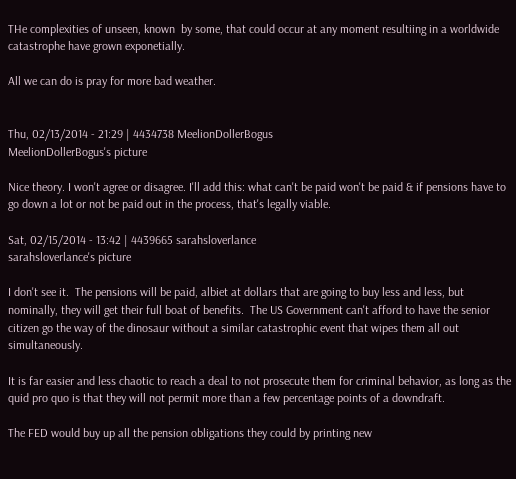THe complexities of unseen, known  by some, that could occur at any moment resultiing in a worldwide catastrophe have grown exponetially.

All we can do is pray for more bad weather.


Thu, 02/13/2014 - 21:29 | 4434738 MeelionDollerBogus
MeelionDollerBogus's picture

Nice theory. I won't agree or disagree. I'll add this: what can't be paid won't be paid & if pensions have to go down a lot or not be paid out in the process, that's legally viable.

Sat, 02/15/2014 - 13:42 | 4439665 sarahsloverlance
sarahsloverlance's picture

I don't see it.  The pensions will be paid, albiet at dollars that are going to buy less and less, but nominally, they will get their full boat of benefits.  The US Government can't afford to have the senior citizen go the way of the dinosaur without a similar catastrophic event that wipes them all out simultaneously.

It is far easier and less chaotic to reach a deal to not prosecute them for criminal behavior, as long as the quid pro quo is that they will not permit more than a few percentage points of a downdraft.

The FED would buy up all the pension obligations they could by printing new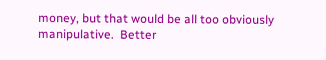money, but that would be all too obviously manipulative.  Better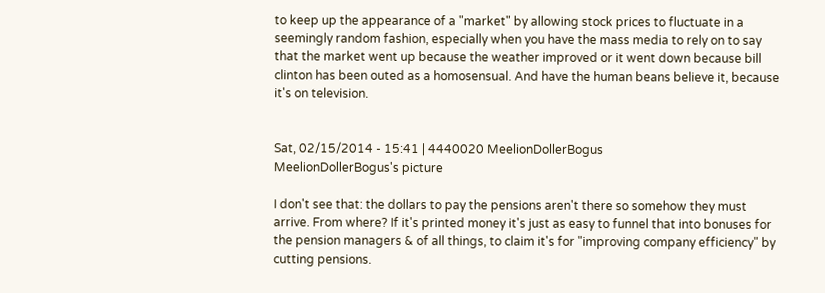to keep up the appearance of a "market" by allowing stock prices to fluctuate in a seemingly random fashion, especially when you have the mass media to rely on to say that the market went up because the weather improved or it went down because bill clinton has been outed as a homosensual. And have the human beans believe it, because it's on television.


Sat, 02/15/2014 - 15:41 | 4440020 MeelionDollerBogus
MeelionDollerBogus's picture

I don't see that: the dollars to pay the pensions aren't there so somehow they must arrive. From where? If it's printed money it's just as easy to funnel that into bonuses for the pension managers & of all things, to claim it's for "improving company efficiency" by cutting pensions.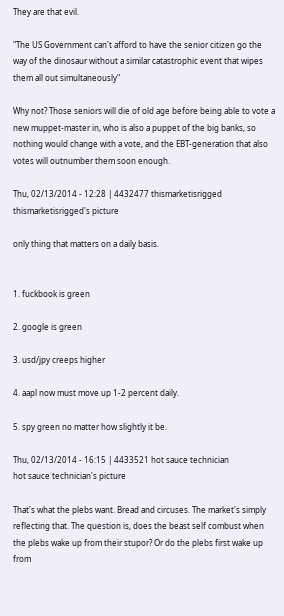They are that evil.

"The US Government can't afford to have the senior citizen go the way of the dinosaur without a similar catastrophic event that wipes them all out simultaneously"

Why not? Those seniors will die of old age before being able to vote a new muppet-master in, who is also a puppet of the big banks, so nothing would change with a vote, and the EBT-generation that also votes will outnumber them soon enough.

Thu, 02/13/2014 - 12:28 | 4432477 thismarketisrigged
thismarketisrigged's picture

only thing that matters on a daily basis.


1. fuckbook is green

2. google is green

3. usd/jpy creeps higher

4. aapl now must move up 1-2 percent daily.

5. spy green no matter how slightly it be.

Thu, 02/13/2014 - 16:15 | 4433521 hot sauce technician
hot sauce technician's picture

That's what the plebs want. Bread and circuses. The market's simply reflecting that. The question is, does the beast self combust when the plebs wake up from their stupor? Or do the plebs first wake up from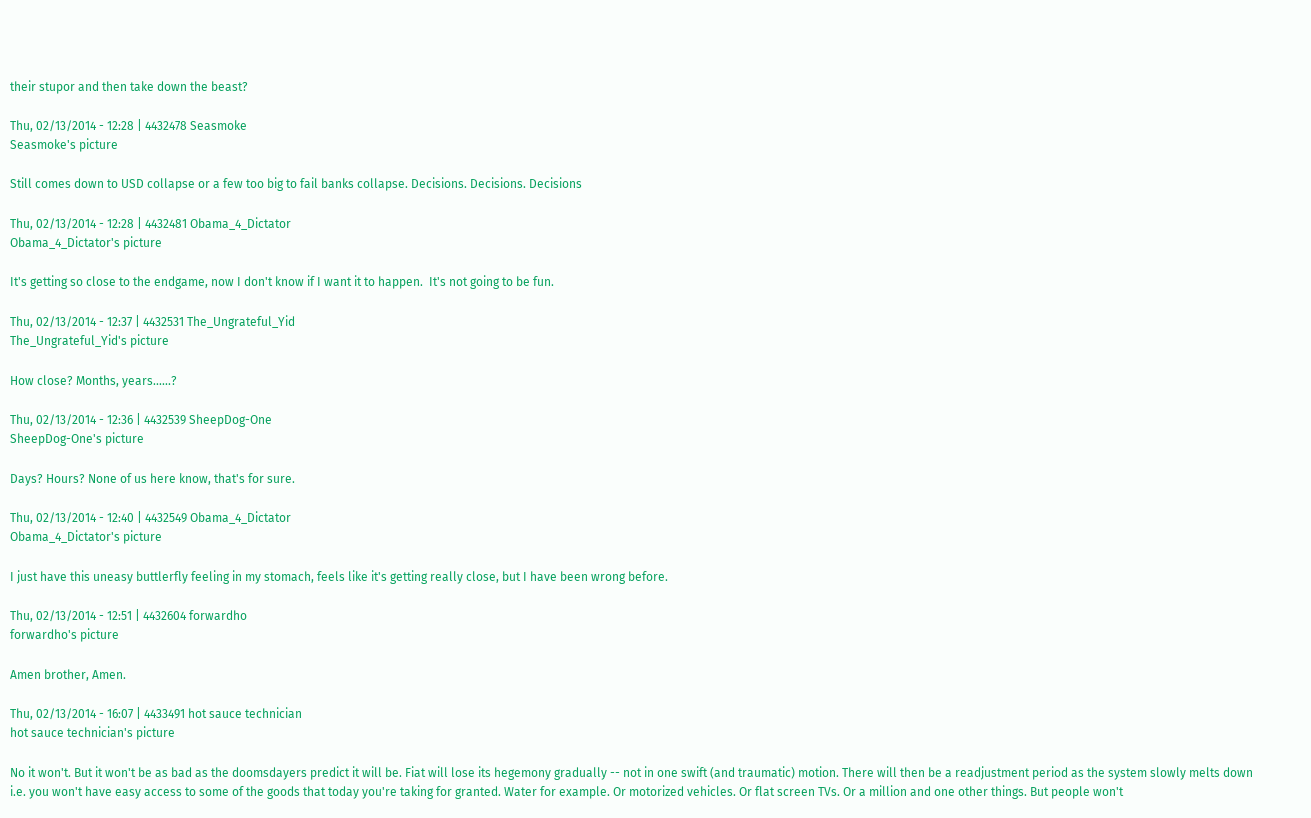their stupor and then take down the beast?

Thu, 02/13/2014 - 12:28 | 4432478 Seasmoke
Seasmoke's picture

Still comes down to USD collapse or a few too big to fail banks collapse. Decisions. Decisions. Decisions

Thu, 02/13/2014 - 12:28 | 4432481 Obama_4_Dictator
Obama_4_Dictator's picture

It's getting so close to the endgame, now I don't know if I want it to happen.  It's not going to be fun.

Thu, 02/13/2014 - 12:37 | 4432531 The_Ungrateful_Yid
The_Ungrateful_Yid's picture

How close? Months, years......?

Thu, 02/13/2014 - 12:36 | 4432539 SheepDog-One
SheepDog-One's picture

Days? Hours? None of us here know, that's for sure.

Thu, 02/13/2014 - 12:40 | 4432549 Obama_4_Dictator
Obama_4_Dictator's picture

I just have this uneasy buttlerfly feeling in my stomach, feels like it's getting really close, but I have been wrong before.

Thu, 02/13/2014 - 12:51 | 4432604 forwardho
forwardho's picture

Amen brother, Amen.

Thu, 02/13/2014 - 16:07 | 4433491 hot sauce technician
hot sauce technician's picture

No it won't. But it won't be as bad as the doomsdayers predict it will be. Fiat will lose its hegemony gradually -- not in one swift (and traumatic) motion. There will then be a readjustment period as the system slowly melts down i.e. you won't have easy access to some of the goods that today you're taking for granted. Water for example. Or motorized vehicles. Or flat screen TVs. Or a million and one other things. But people won't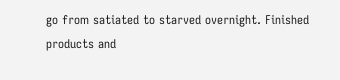go from satiated to starved overnight. Finished products and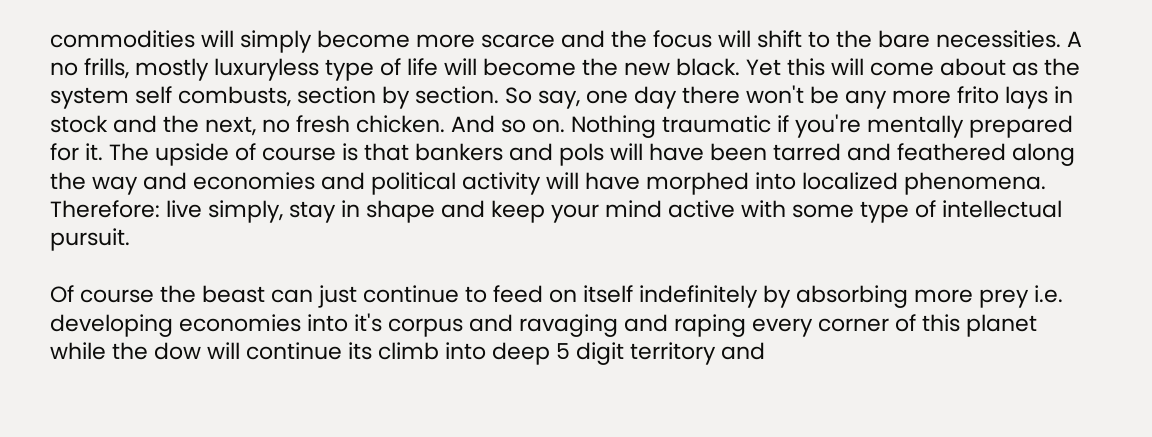commodities will simply become more scarce and the focus will shift to the bare necessities. A no frills, mostly luxuryless type of life will become the new black. Yet this will come about as the system self combusts, section by section. So say, one day there won't be any more frito lays in stock and the next, no fresh chicken. And so on. Nothing traumatic if you're mentally prepared for it. The upside of course is that bankers and pols will have been tarred and feathered along the way and economies and political activity will have morphed into localized phenomena. Therefore: live simply, stay in shape and keep your mind active with some type of intellectual pursuit.

Of course the beast can just continue to feed on itself indefinitely by absorbing more prey i.e. developing economies into it's corpus and ravaging and raping every corner of this planet while the dow will continue its climb into deep 5 digit territory and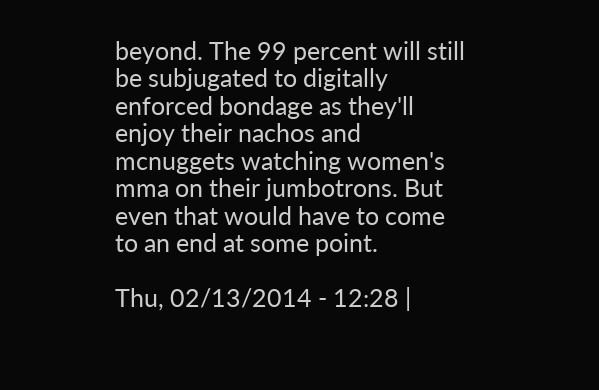beyond. The 99 percent will still be subjugated to digitally enforced bondage as they'll enjoy their nachos and mcnuggets watching women's mma on their jumbotrons. But even that would have to come to an end at some point.

Thu, 02/13/2014 - 12:28 |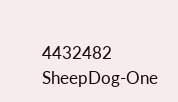4432482 SheepDog-One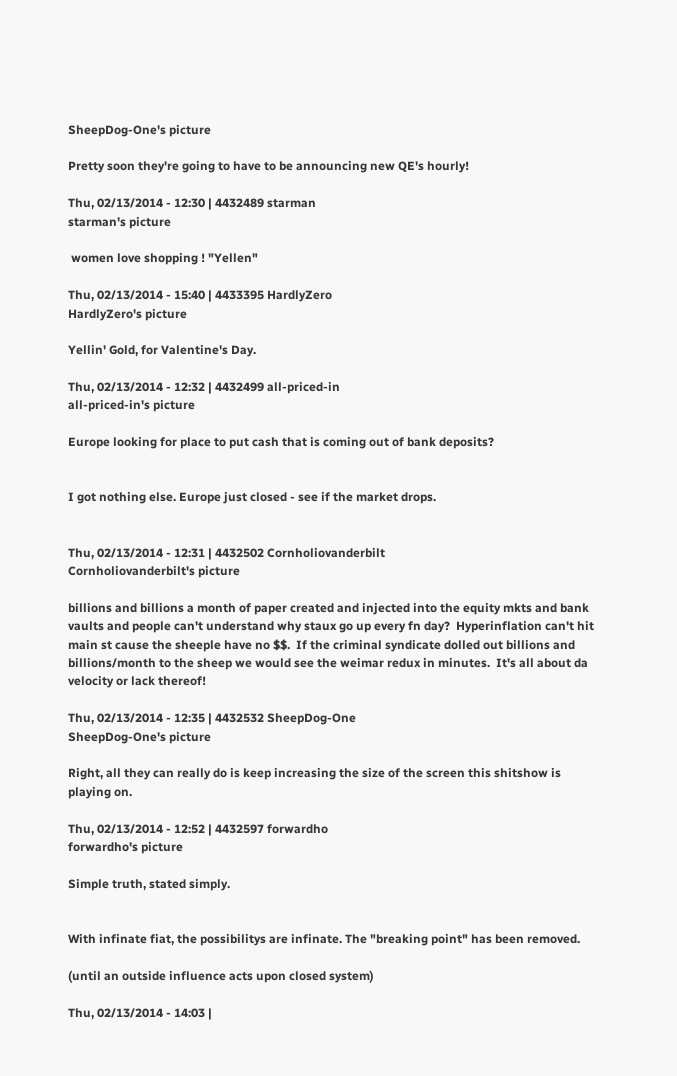SheepDog-One's picture

Pretty soon they're going to have to be announcing new QE's hourly!

Thu, 02/13/2014 - 12:30 | 4432489 starman
starman's picture

 women love shopping ! "Yellen"

Thu, 02/13/2014 - 15:40 | 4433395 HardlyZero
HardlyZero's picture

Yellin' Gold, for Valentine's Day.

Thu, 02/13/2014 - 12:32 | 4432499 all-priced-in
all-priced-in's picture

Europe looking for place to put cash that is coming out of bank deposits?


I got nothing else. Europe just closed - see if the market drops.


Thu, 02/13/2014 - 12:31 | 4432502 Cornholiovanderbilt
Cornholiovanderbilt's picture

billions and billions a month of paper created and injected into the equity mkts and bank vaults and people can't understand why staux go up every fn day?  Hyperinflation can't hit main st cause the sheeple have no $$.  If the criminal syndicate dolled out billions and billions/month to the sheep we would see the weimar redux in minutes.  It's all about da velocity or lack thereof!

Thu, 02/13/2014 - 12:35 | 4432532 SheepDog-One
SheepDog-One's picture

Right, all they can really do is keep increasing the size of the screen this shitshow is playing on.

Thu, 02/13/2014 - 12:52 | 4432597 forwardho
forwardho's picture

Simple truth, stated simply.


With infinate fiat, the possibilitys are infinate. The "breaking point" has been removed.

(until an outside influence acts upon closed system)

Thu, 02/13/2014 - 14:03 |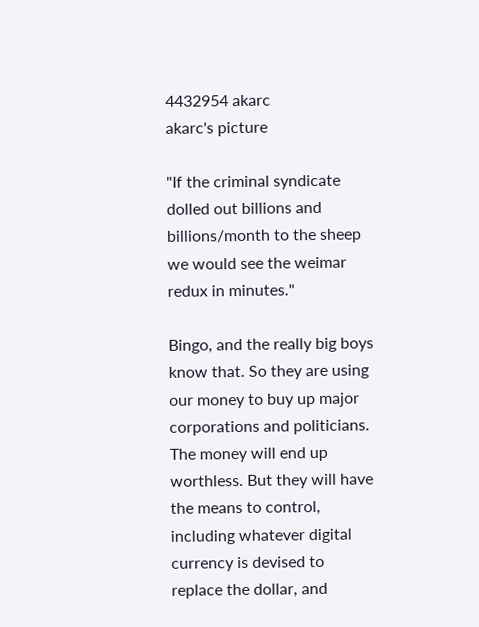4432954 akarc
akarc's picture

"If the criminal syndicate dolled out billions and billions/month to the sheep we would see the weimar redux in minutes."

Bingo, and the really big boys know that. So they are using our money to buy up major corporations and politicians. The money will end up worthless. But they will have the means to control, including whatever digital currency is devised to replace the dollar, and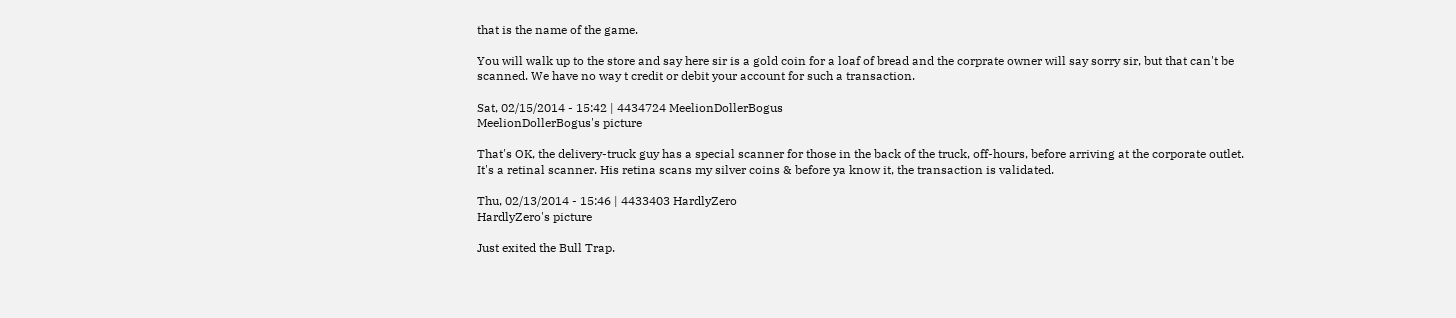that is the name of the game.

You will walk up to the store and say here sir is a gold coin for a loaf of bread and the corprate owner will say sorry sir, but that can't be scanned. We have no way t credit or debit your account for such a transaction.

Sat, 02/15/2014 - 15:42 | 4434724 MeelionDollerBogus
MeelionDollerBogus's picture

That's OK, the delivery-truck guy has a special scanner for those in the back of the truck, off-hours, before arriving at the corporate outlet. It's a retinal scanner. His retina scans my silver coins & before ya know it, the transaction is validated.

Thu, 02/13/2014 - 15:46 | 4433403 HardlyZero
HardlyZero's picture

Just exited the Bull Trap.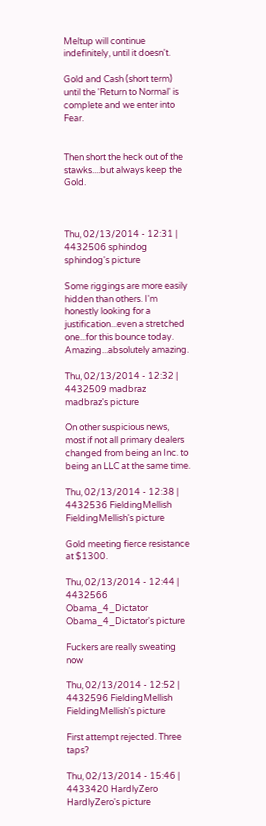Meltup will continue indefinitely, until it doesn't.

Gold and Cash (short term) until the 'Return to Normal' is complete and we enter into Fear.


Then short the heck out of the stawks....but always keep the Gold.



Thu, 02/13/2014 - 12:31 | 4432506 sphindog
sphindog's picture

Some riggings are more easily hidden than others. I'm honestly looking for a justification...even a stretched one...for this bounce today. Amazing...absolutely amazing.

Thu, 02/13/2014 - 12:32 | 4432509 madbraz
madbraz's picture

On other suspicious news, most if not all primary dealers changed from being an Inc. to being an LLC at the same time.

Thu, 02/13/2014 - 12:38 | 4432536 FieldingMellish
FieldingMellish's picture

Gold meeting fierce resistance at $1300.

Thu, 02/13/2014 - 12:44 | 4432566 Obama_4_Dictator
Obama_4_Dictator's picture

Fuckers are really sweating now

Thu, 02/13/2014 - 12:52 | 4432596 FieldingMellish
FieldingMellish's picture

First attempt rejected. Three taps?

Thu, 02/13/2014 - 15:46 | 4433420 HardlyZero
HardlyZero's picture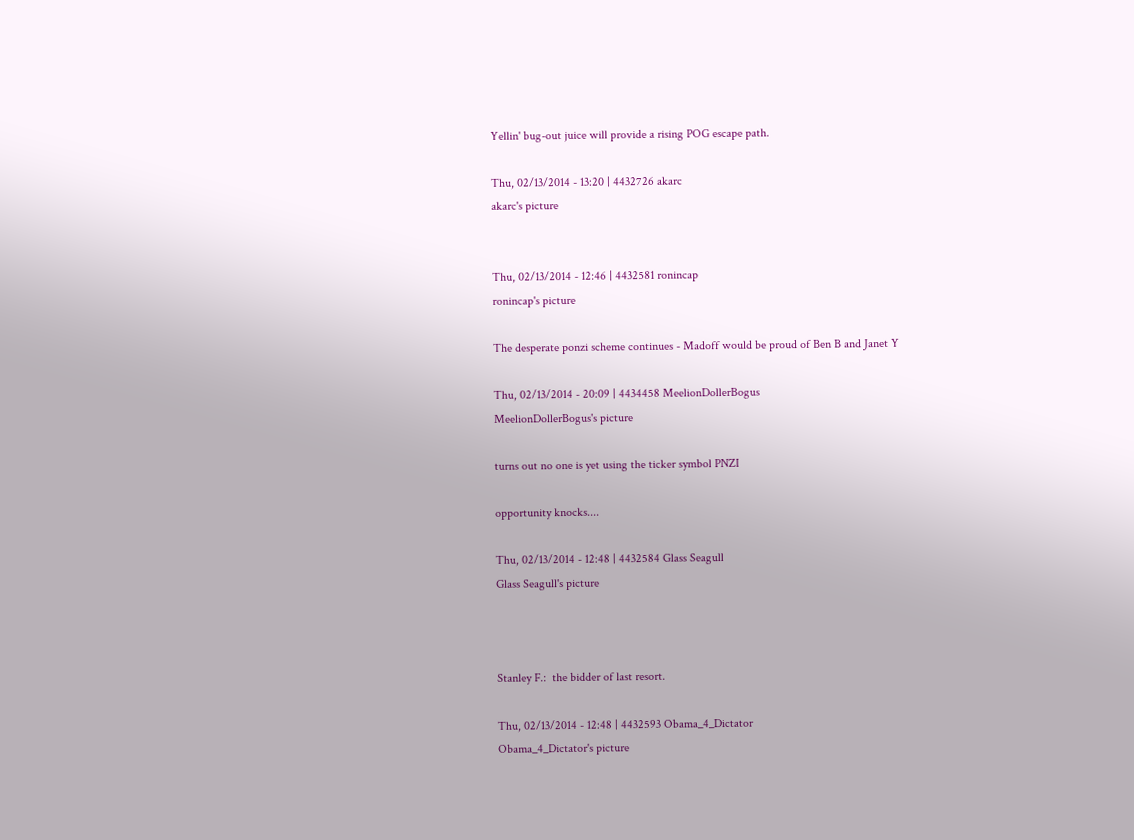Yellin' bug-out juice will provide a rising POG escape path.

Thu, 02/13/2014 - 13:20 | 4432726 akarc
akarc's picture


Thu, 02/13/2014 - 12:46 | 4432581 ronincap
ronincap's picture

The desperate ponzi scheme continues - Madoff would be proud of Ben B and Janet Y

Thu, 02/13/2014 - 20:09 | 4434458 MeelionDollerBogus
MeelionDollerBogus's picture

turns out no one is yet using the ticker symbol PNZI

opportunity knocks....

Thu, 02/13/2014 - 12:48 | 4432584 Glass Seagull
Glass Seagull's picture



Stanley F.:  the bidder of last resort.

Thu, 02/13/2014 - 12:48 | 4432593 Obama_4_Dictator
Obama_4_Dictator's picture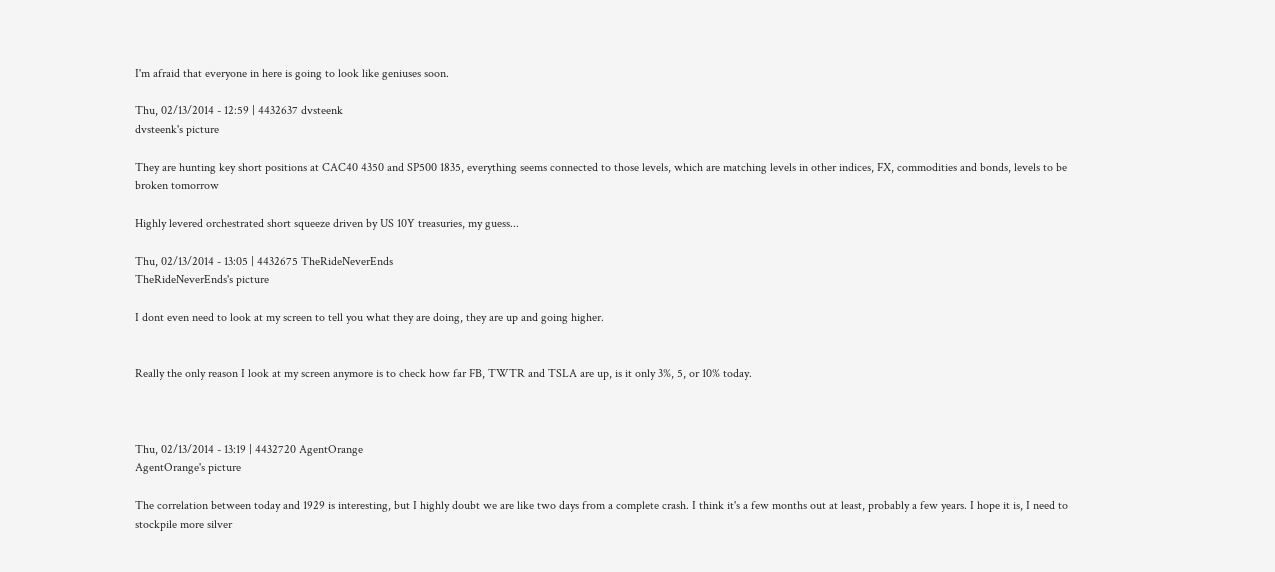I'm afraid that everyone in here is going to look like geniuses soon.

Thu, 02/13/2014 - 12:59 | 4432637 dvsteenk
dvsteenk's picture

They are hunting key short positions at CAC40 4350 and SP500 1835, everything seems connected to those levels, which are matching levels in other indices, FX, commodities and bonds, levels to be broken tomorrow

Highly levered orchestrated short squeeze driven by US 10Y treasuries, my guess...

Thu, 02/13/2014 - 13:05 | 4432675 TheRideNeverEnds
TheRideNeverEnds's picture

I dont even need to look at my screen to tell you what they are doing, they are up and going higher.


Really the only reason I look at my screen anymore is to check how far FB, TWTR and TSLA are up, is it only 3%, 5, or 10% today.



Thu, 02/13/2014 - 13:19 | 4432720 AgentOrange
AgentOrange's picture

The correlation between today and 1929 is interesting, but I highly doubt we are like two days from a complete crash. I think it's a few months out at least, probably a few years. I hope it is, I need to stockpile more silver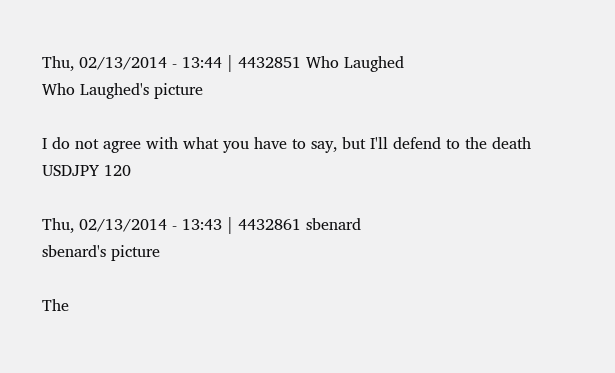Thu, 02/13/2014 - 13:44 | 4432851 Who Laughed
Who Laughed's picture

I do not agree with what you have to say, but I'll defend to the death USDJPY 120

Thu, 02/13/2014 - 13:43 | 4432861 sbenard
sbenard's picture

The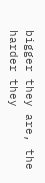bigger they are, the harder they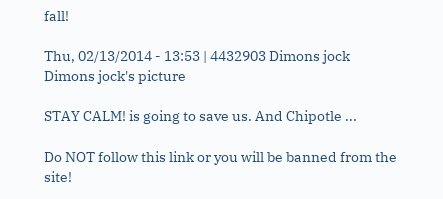fall!

Thu, 02/13/2014 - 13:53 | 4432903 Dimons jock
Dimons jock's picture

STAY CALM! is going to save us. And Chipotle ...

Do NOT follow this link or you will be banned from the site!